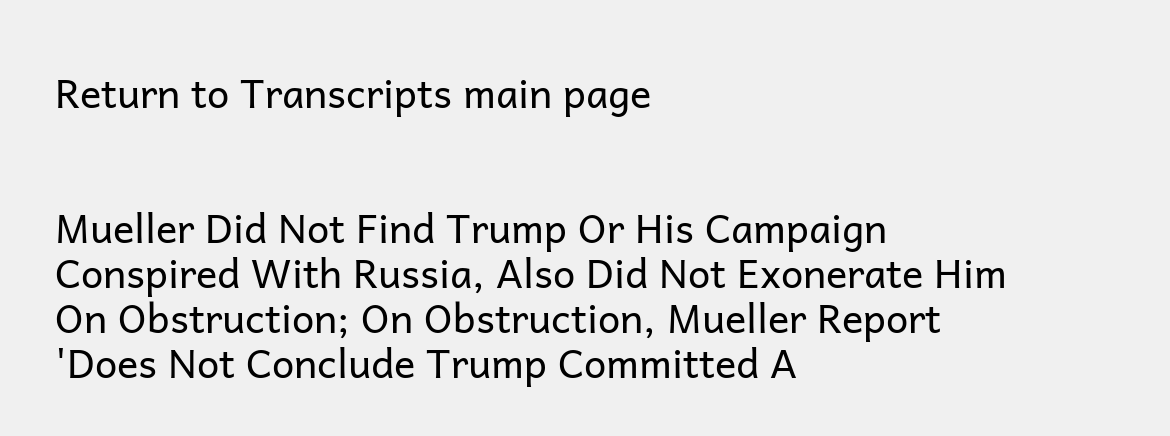Return to Transcripts main page


Mueller Did Not Find Trump Or His Campaign Conspired With Russia, Also Did Not Exonerate Him On Obstruction; On Obstruction, Mueller Report 'Does Not Conclude Trump Committed A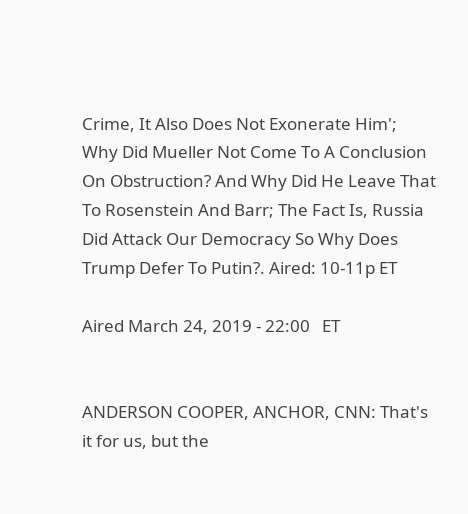Crime, It Also Does Not Exonerate Him'; Why Did Mueller Not Come To A Conclusion On Obstruction? And Why Did He Leave That To Rosenstein And Barr; The Fact Is, Russia Did Attack Our Democracy So Why Does Trump Defer To Putin?. Aired: 10-11p ET

Aired March 24, 2019 - 22:00   ET


ANDERSON COOPER, ANCHOR, CNN: That's it for us, but the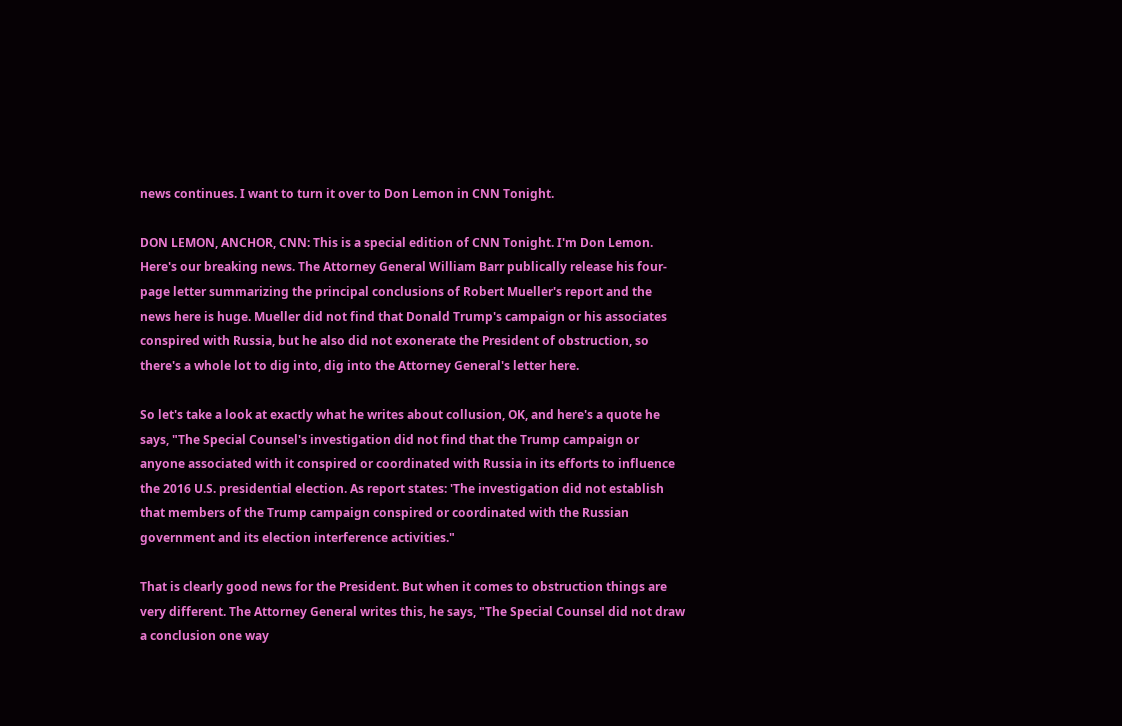news continues. I want to turn it over to Don Lemon in CNN Tonight.

DON LEMON, ANCHOR, CNN: This is a special edition of CNN Tonight. I'm Don Lemon. Here's our breaking news. The Attorney General William Barr publically release his four-page letter summarizing the principal conclusions of Robert Mueller's report and the news here is huge. Mueller did not find that Donald Trump's campaign or his associates conspired with Russia, but he also did not exonerate the President of obstruction, so there's a whole lot to dig into, dig into the Attorney General's letter here.

So let's take a look at exactly what he writes about collusion, OK, and here's a quote he says, "The Special Counsel's investigation did not find that the Trump campaign or anyone associated with it conspired or coordinated with Russia in its efforts to influence the 2016 U.S. presidential election. As report states: 'The investigation did not establish that members of the Trump campaign conspired or coordinated with the Russian government and its election interference activities."

That is clearly good news for the President. But when it comes to obstruction things are very different. The Attorney General writes this, he says, "The Special Counsel did not draw a conclusion one way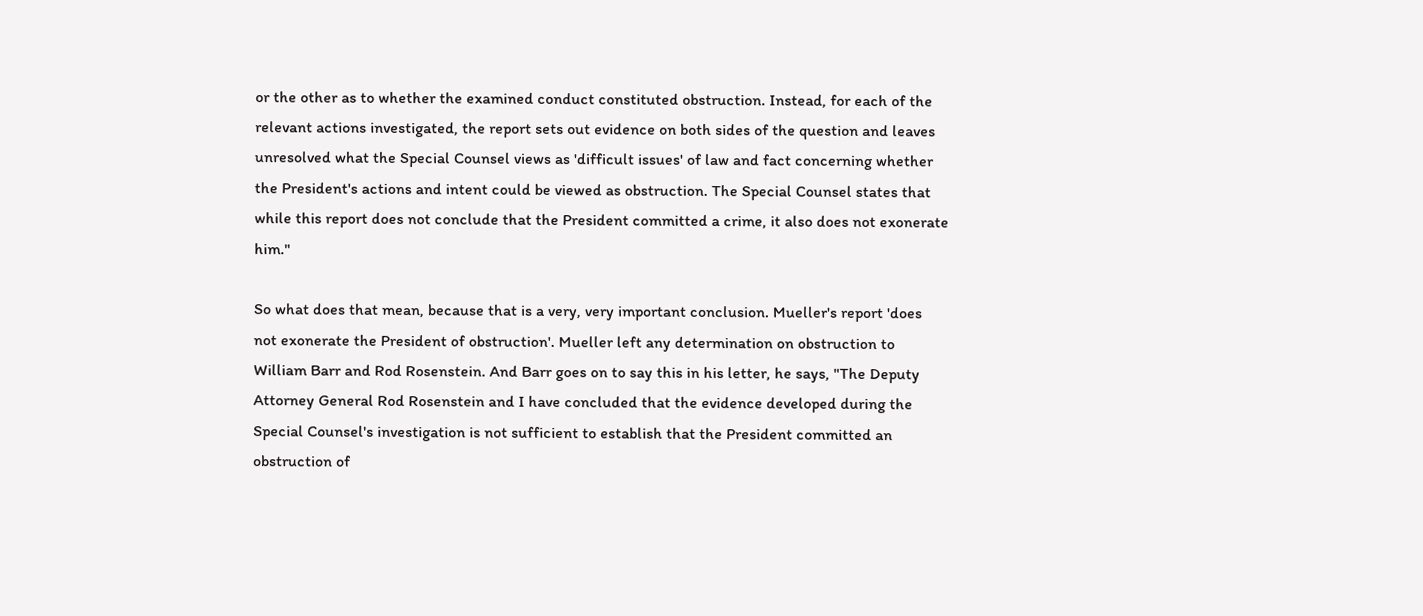or the other as to whether the examined conduct constituted obstruction. Instead, for each of the relevant actions investigated, the report sets out evidence on both sides of the question and leaves unresolved what the Special Counsel views as 'difficult issues' of law and fact concerning whether the President's actions and intent could be viewed as obstruction. The Special Counsel states that while this report does not conclude that the President committed a crime, it also does not exonerate him."

So what does that mean, because that is a very, very important conclusion. Mueller's report 'does not exonerate the President of obstruction'. Mueller left any determination on obstruction to William Barr and Rod Rosenstein. And Barr goes on to say this in his letter, he says, "The Deputy Attorney General Rod Rosenstein and I have concluded that the evidence developed during the Special Counsel's investigation is not sufficient to establish that the President committed an obstruction of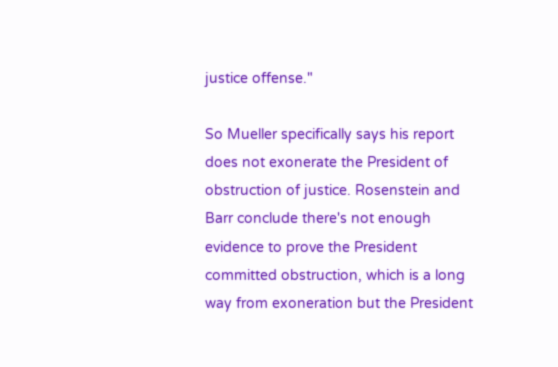justice offense."

So Mueller specifically says his report does not exonerate the President of obstruction of justice. Rosenstein and Barr conclude there's not enough evidence to prove the President committed obstruction, which is a long way from exoneration but the President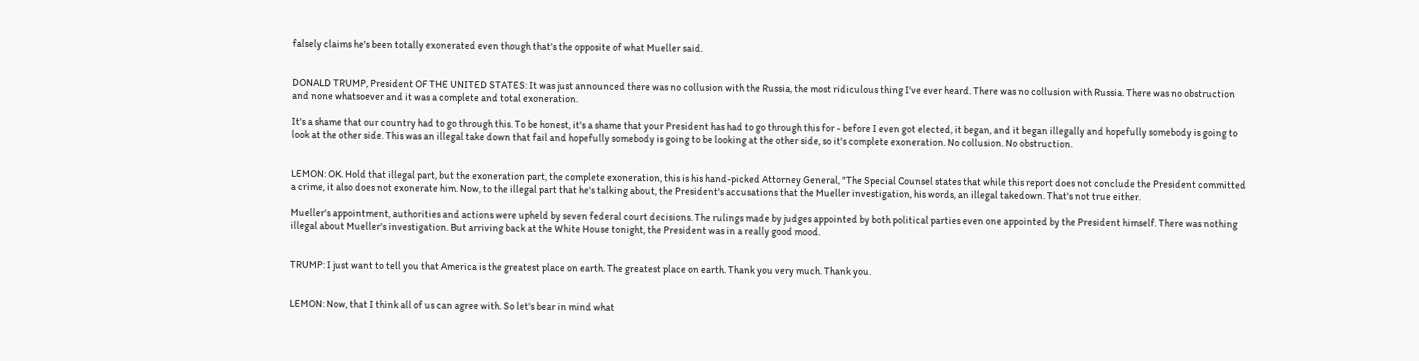falsely claims he's been totally exonerated even though that's the opposite of what Mueller said.


DONALD TRUMP, President OF THE UNITED STATES: It was just announced there was no collusion with the Russia, the most ridiculous thing I've ever heard. There was no collusion with Russia. There was no obstruction and none whatsoever and it was a complete and total exoneration.

It's a shame that our country had to go through this. To be honest, it's a shame that your President has had to go through this for - before I even got elected, it began, and it began illegally and hopefully somebody is going to look at the other side. This was an illegal take down that fail and hopefully somebody is going to be looking at the other side, so it's complete exoneration. No collusion. No obstruction.


LEMON: OK. Hold that illegal part, but the exoneration part, the complete exoneration, this is his hand-picked Attorney General, "The Special Counsel states that while this report does not conclude the President committed a crime, it also does not exonerate him. Now, to the illegal part that he's talking about, the President's accusations that the Mueller investigation, his words, an illegal takedown. That's not true either.

Mueller's appointment, authorities and actions were upheld by seven federal court decisions. The rulings made by judges appointed by both political parties even one appointed by the President himself. There was nothing illegal about Mueller's investigation. But arriving back at the White House tonight, the President was in a really good mood.


TRUMP: I just want to tell you that America is the greatest place on earth. The greatest place on earth. Thank you very much. Thank you.


LEMON: Now, that I think all of us can agree with. So let's bear in mind what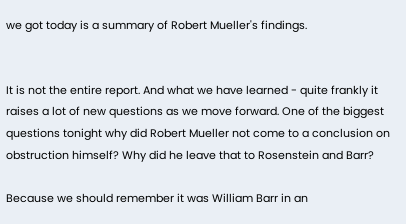we got today is a summary of Robert Mueller's findings.


It is not the entire report. And what we have learned - quite frankly it raises a lot of new questions as we move forward. One of the biggest questions tonight why did Robert Mueller not come to a conclusion on obstruction himself? Why did he leave that to Rosenstein and Barr?

Because we should remember it was William Barr in an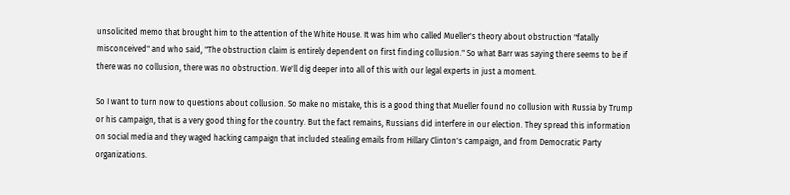unsolicited memo that brought him to the attention of the White House. It was him who called Mueller's theory about obstruction "fatally misconceived" and who said, "The obstruction claim is entirely dependent on first finding collusion." So what Barr was saying there seems to be if there was no collusion, there was no obstruction. We'll dig deeper into all of this with our legal experts in just a moment.

So I want to turn now to questions about collusion. So make no mistake, this is a good thing that Mueller found no collusion with Russia by Trump or his campaign, that is a very good thing for the country. But the fact remains, Russians did interfere in our election. They spread this information on social media and they waged hacking campaign that included stealing emails from Hillary Clinton's campaign, and from Democratic Party organizations.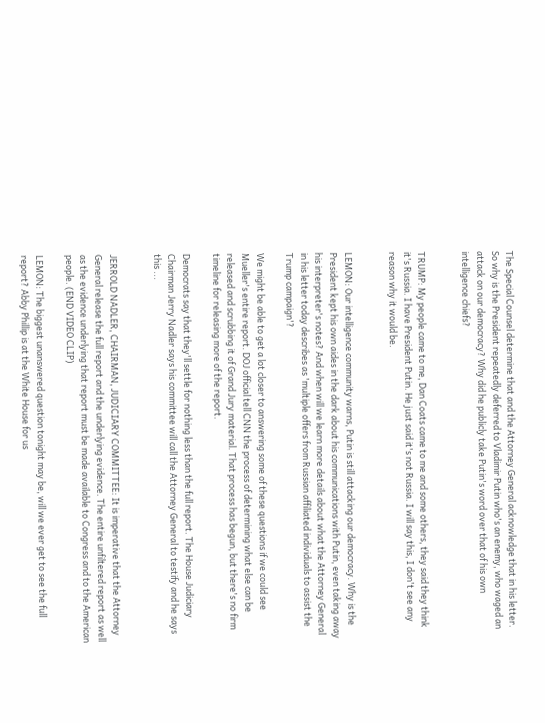The Special Counsel determine that and the Attorney General acknowledge that in his letter. So why is the President repeatedly deferred to Vladimir Putin who's an enemy, who waged an attack on our democracy? Why did he publicly take Putin's word over that of his own intelligence chiefs?


TRUMP: My people came to me, Dan Coats came to me and some others, they said they think it's Russia. I have President Putin. He just said it's not Russia. I will say this, I don't see any reason why it would be.


LEMON: Our intelligence community warns, Putin is still attacking our democracy. Why is the President kept his own aides in the dark about his communications with Putin, even taking away his interpreter's notes? And when will we learn more details about what the Attorney General in his letter today describes as 'multiple offers from Russian affiliated individuals to assist the Trump campaign'?

We might be able to get a lot closer to answering some of these questions if we could see Mueller's entire report. DOJ official tell CNN the process of determining what else can be released and scrubbing it of Grand Jury material. That process has begun, but there's no firm timeline for releasing more of the report.

Democrats say that they'll settle for nothing less than the full report. The House Judiciary Chairman Jerry Nadler says his committee will call the Attorney General to testify and he says this ...


JERROLD NADLER, CHAIRMAN, JUDICIARY COMMITTEE: It is imperative that the Attorney General release the full report and the underlying evidence. The entire unfiltered report as well as the evidence underlying that report must be made available to Congress and to the American people. (END VIDEO CLIP)

LEMON: The biggest unanswered question tonight may be, will we ever get to see the full report? Abby Phillip is at the White House for us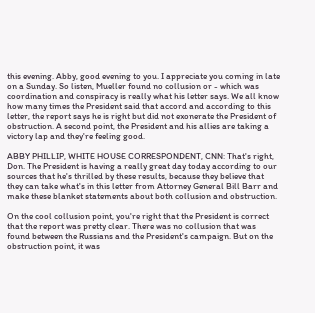this evening. Abby, good evening to you. I appreciate you coming in late on a Sunday. So listen, Mueller found no collusion or - which was coordination and conspiracy is really what his letter says. We all know how many times the President said that accord and according to this letter, the report says he is right but did not exonerate the President of obstruction. A second point, the President and his allies are taking a victory lap and they're feeling good.

ABBY PHILLIP, WHITE HOUSE CORRESPONDENT, CNN: That's right, Don. The President is having a really great day today according to our sources that he's thrilled by these results, because they believe that they can take what's in this letter from Attorney General Bill Barr and make these blanket statements about both collusion and obstruction.

On the cool collusion point, you're right that the President is correct that the report was pretty clear. There was no collusion that was found between the Russians and the President's campaign. But on the obstruction point, it was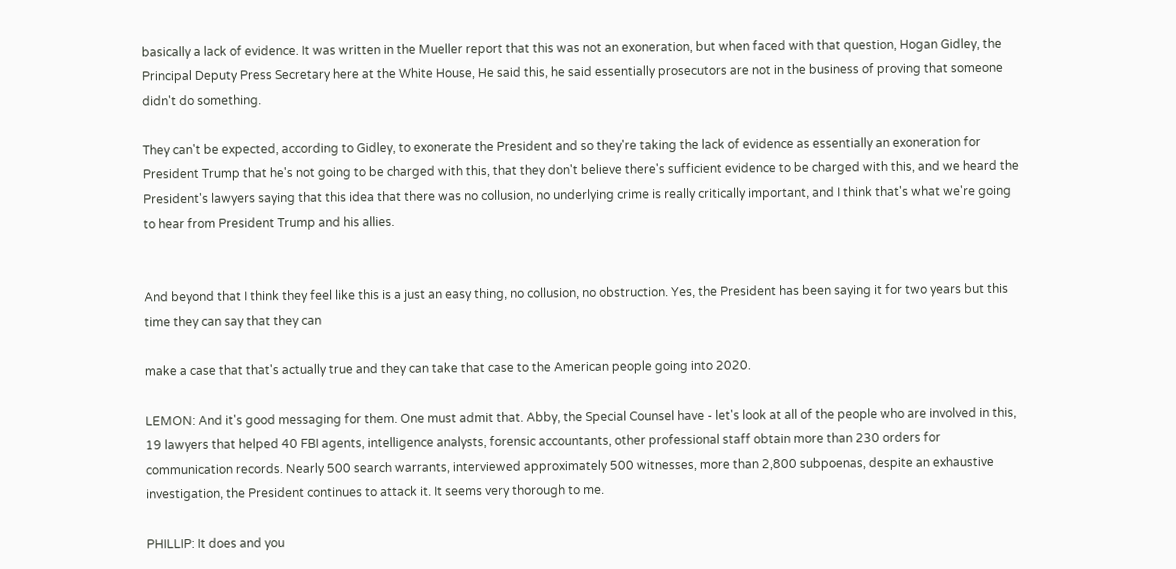basically a lack of evidence. It was written in the Mueller report that this was not an exoneration, but when faced with that question, Hogan Gidley, the Principal Deputy Press Secretary here at the White House, He said this, he said essentially prosecutors are not in the business of proving that someone didn't do something.

They can't be expected, according to Gidley, to exonerate the President and so they're taking the lack of evidence as essentially an exoneration for President Trump that he's not going to be charged with this, that they don't believe there's sufficient evidence to be charged with this, and we heard the President's lawyers saying that this idea that there was no collusion, no underlying crime is really critically important, and I think that's what we're going to hear from President Trump and his allies.


And beyond that I think they feel like this is a just an easy thing, no collusion, no obstruction. Yes, the President has been saying it for two years but this time they can say that they can

make a case that that's actually true and they can take that case to the American people going into 2020.

LEMON: And it's good messaging for them. One must admit that. Abby, the Special Counsel have - let's look at all of the people who are involved in this, 19 lawyers that helped 40 FBI agents, intelligence analysts, forensic accountants, other professional staff obtain more than 230 orders for communication records. Nearly 500 search warrants, interviewed approximately 500 witnesses, more than 2,800 subpoenas, despite an exhaustive investigation, the President continues to attack it. It seems very thorough to me.

PHILLIP: It does and you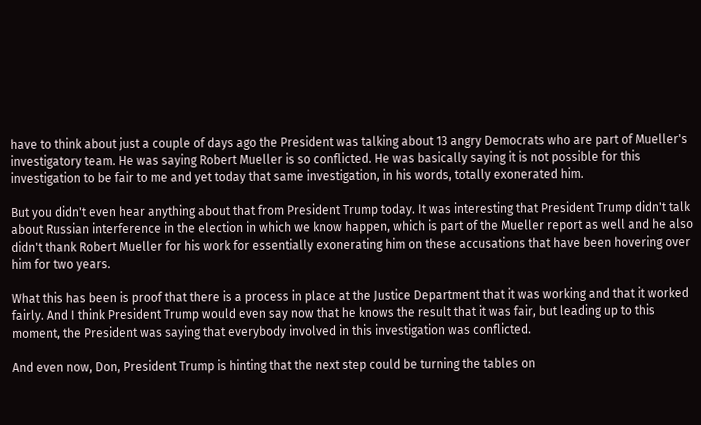have to think about just a couple of days ago the President was talking about 13 angry Democrats who are part of Mueller's investigatory team. He was saying Robert Mueller is so conflicted. He was basically saying it is not possible for this investigation to be fair to me and yet today that same investigation, in his words, totally exonerated him.

But you didn't even hear anything about that from President Trump today. It was interesting that President Trump didn't talk about Russian interference in the election in which we know happen, which is part of the Mueller report as well and he also didn't thank Robert Mueller for his work for essentially exonerating him on these accusations that have been hovering over him for two years.

What this has been is proof that there is a process in place at the Justice Department that it was working and that it worked fairly. And I think President Trump would even say now that he knows the result that it was fair, but leading up to this moment, the President was saying that everybody involved in this investigation was conflicted.

And even now, Don, President Trump is hinting that the next step could be turning the tables on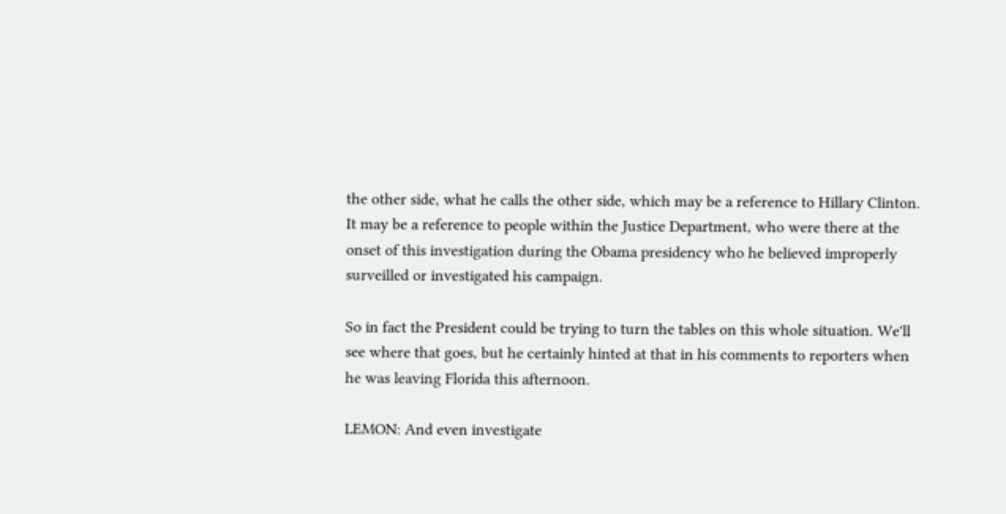the other side, what he calls the other side, which may be a reference to Hillary Clinton. It may be a reference to people within the Justice Department, who were there at the onset of this investigation during the Obama presidency who he believed improperly surveilled or investigated his campaign.

So in fact the President could be trying to turn the tables on this whole situation. We'll see where that goes, but he certainly hinted at that in his comments to reporters when he was leaving Florida this afternoon.

LEMON: And even investigate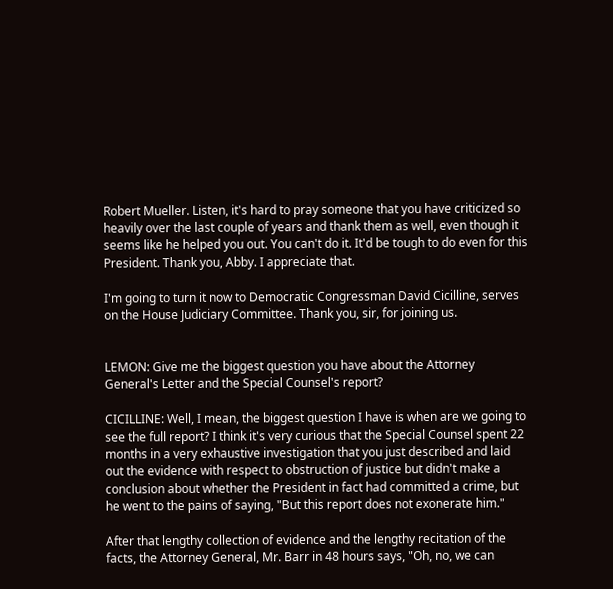Robert Mueller. Listen, it's hard to pray someone that you have criticized so heavily over the last couple of years and thank them as well, even though it seems like he helped you out. You can't do it. It'd be tough to do even for this President. Thank you, Abby. I appreciate that.

I'm going to turn it now to Democratic Congressman David Cicilline, serves on the House Judiciary Committee. Thank you, sir, for joining us.


LEMON: Give me the biggest question you have about the Attorney General's Letter and the Special Counsel's report?

CICILLINE: Well, I mean, the biggest question I have is when are we going to see the full report? I think it's very curious that the Special Counsel spent 22 months in a very exhaustive investigation that you just described and laid out the evidence with respect to obstruction of justice but didn't make a conclusion about whether the President in fact had committed a crime, but he went to the pains of saying, "But this report does not exonerate him."

After that lengthy collection of evidence and the lengthy recitation of the facts, the Attorney General, Mr. Barr in 48 hours says, "Oh, no, we can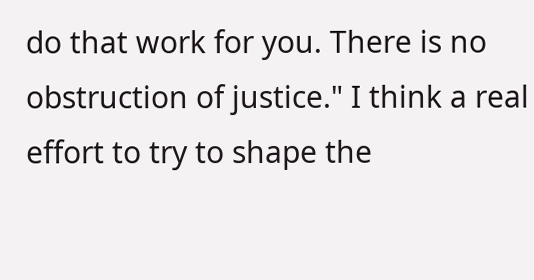do that work for you. There is no obstruction of justice." I think a real effort to try to shape the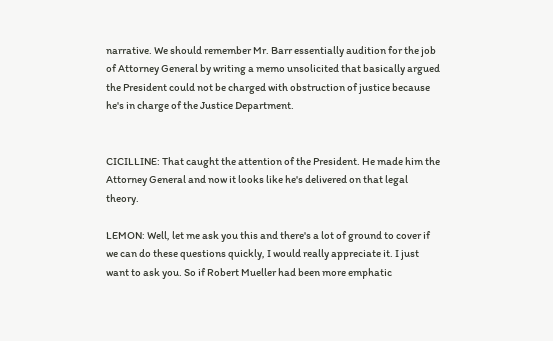narrative. We should remember Mr. Barr essentially audition for the job of Attorney General by writing a memo unsolicited that basically argued the President could not be charged with obstruction of justice because he's in charge of the Justice Department.


CICILLINE: That caught the attention of the President. He made him the Attorney General and now it looks like he's delivered on that legal theory.

LEMON: Well, let me ask you this and there's a lot of ground to cover if we can do these questions quickly, I would really appreciate it. I just want to ask you. So if Robert Mueller had been more emphatic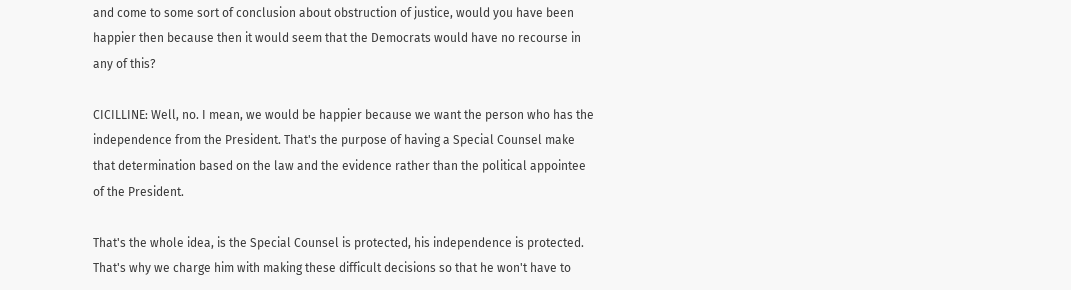and come to some sort of conclusion about obstruction of justice, would you have been happier then because then it would seem that the Democrats would have no recourse in any of this?

CICILLINE: Well, no. I mean, we would be happier because we want the person who has the independence from the President. That's the purpose of having a Special Counsel make that determination based on the law and the evidence rather than the political appointee of the President.

That's the whole idea, is the Special Counsel is protected, his independence is protected. That's why we charge him with making these difficult decisions so that he won't have to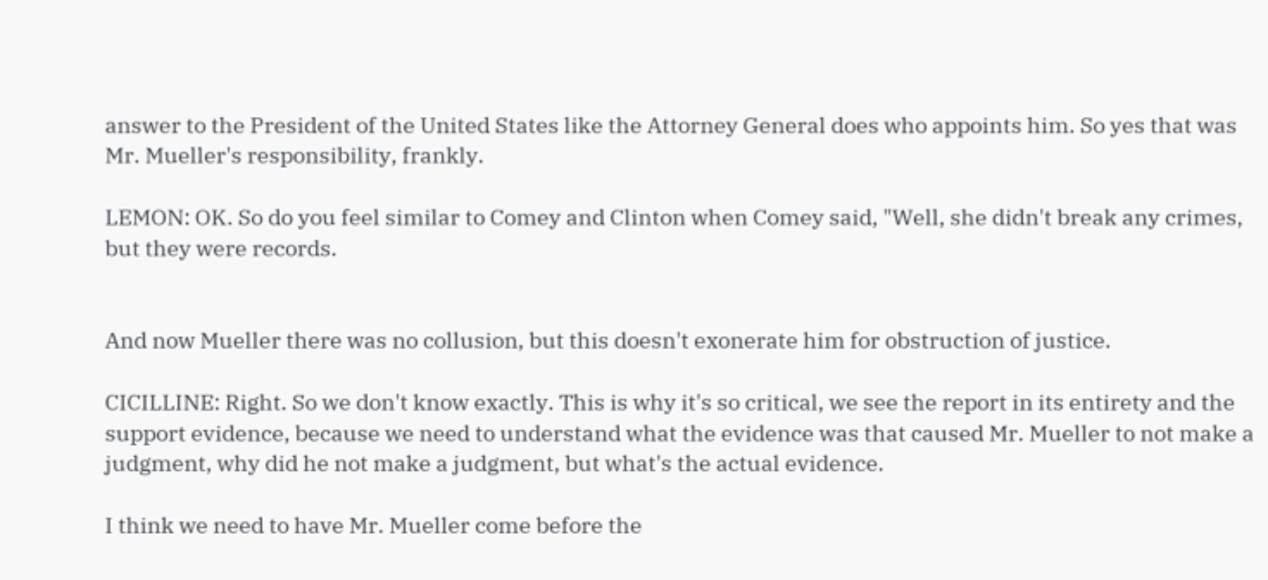answer to the President of the United States like the Attorney General does who appoints him. So yes that was Mr. Mueller's responsibility, frankly.

LEMON: OK. So do you feel similar to Comey and Clinton when Comey said, "Well, she didn't break any crimes, but they were records.


And now Mueller there was no collusion, but this doesn't exonerate him for obstruction of justice.

CICILLINE: Right. So we don't know exactly. This is why it's so critical, we see the report in its entirety and the support evidence, because we need to understand what the evidence was that caused Mr. Mueller to not make a judgment, why did he not make a judgment, but what's the actual evidence.

I think we need to have Mr. Mueller come before the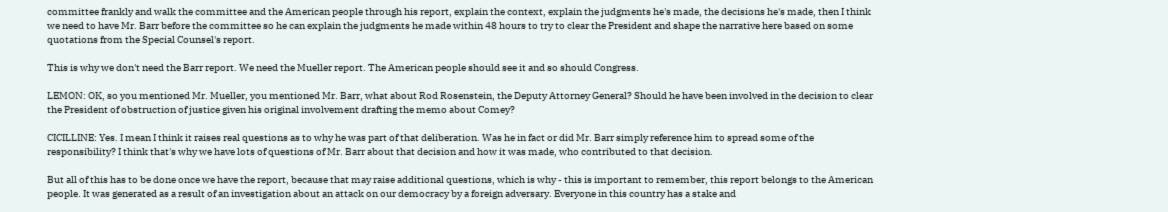committee frankly and walk the committee and the American people through his report, explain the context, explain the judgments he's made, the decisions he's made, then I think we need to have Mr. Barr before the committee so he can explain the judgments he made within 48 hours to try to clear the President and shape the narrative here based on some quotations from the Special Counsel's report.

This is why we don't need the Barr report. We need the Mueller report. The American people should see it and so should Congress.

LEMON: OK, so you mentioned Mr. Mueller, you mentioned Mr. Barr, what about Rod Rosenstein, the Deputy Attorney General? Should he have been involved in the decision to clear the President of obstruction of justice given his original involvement drafting the memo about Comey?

CICILLINE: Yes. I mean I think it raises real questions as to why he was part of that deliberation. Was he in fact or did Mr. Barr simply reference him to spread some of the responsibility? I think that's why we have lots of questions of Mr. Barr about that decision and how it was made, who contributed to that decision.

But all of this has to be done once we have the report, because that may raise additional questions, which is why - this is important to remember, this report belongs to the American people. It was generated as a result of an investigation about an attack on our democracy by a foreign adversary. Everyone in this country has a stake and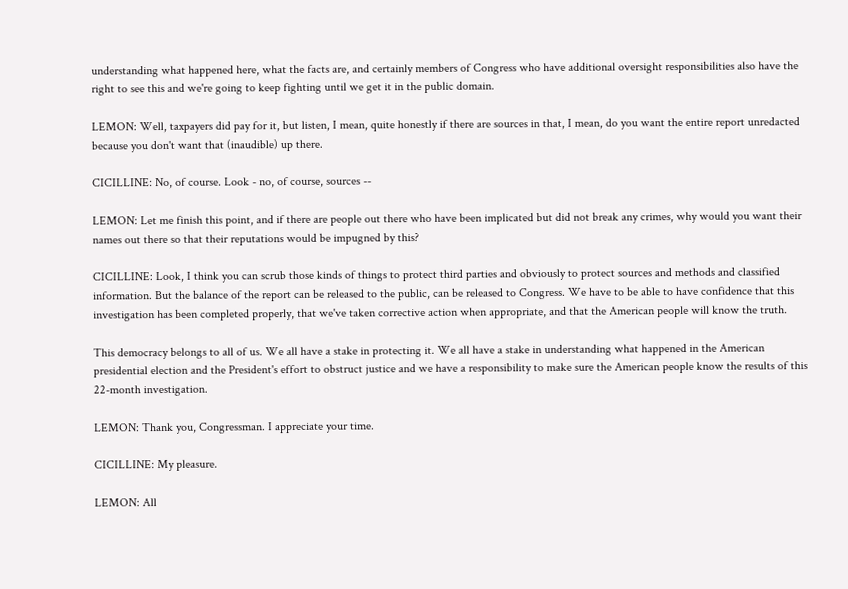understanding what happened here, what the facts are, and certainly members of Congress who have additional oversight responsibilities also have the right to see this and we're going to keep fighting until we get it in the public domain.

LEMON: Well, taxpayers did pay for it, but listen, I mean, quite honestly if there are sources in that, I mean, do you want the entire report unredacted because you don't want that (inaudible) up there.

CICILLINE: No, of course. Look - no, of course, sources --

LEMON: Let me finish this point, and if there are people out there who have been implicated but did not break any crimes, why would you want their names out there so that their reputations would be impugned by this?

CICILLINE: Look, I think you can scrub those kinds of things to protect third parties and obviously to protect sources and methods and classified information. But the balance of the report can be released to the public, can be released to Congress. We have to be able to have confidence that this investigation has been completed properly, that we've taken corrective action when appropriate, and that the American people will know the truth.

This democracy belongs to all of us. We all have a stake in protecting it. We all have a stake in understanding what happened in the American presidential election and the President's effort to obstruct justice and we have a responsibility to make sure the American people know the results of this 22-month investigation.

LEMON: Thank you, Congressman. I appreciate your time.

CICILLINE: My pleasure.

LEMON: All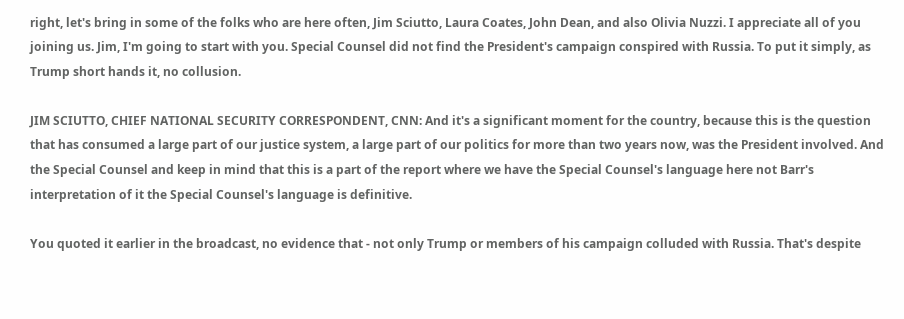right, let's bring in some of the folks who are here often, Jim Sciutto, Laura Coates, John Dean, and also Olivia Nuzzi. I appreciate all of you joining us. Jim, I'm going to start with you. Special Counsel did not find the President's campaign conspired with Russia. To put it simply, as Trump short hands it, no collusion.

JIM SCIUTTO, CHIEF NATIONAL SECURITY CORRESPONDENT, CNN: And it's a significant moment for the country, because this is the question that has consumed a large part of our justice system, a large part of our politics for more than two years now, was the President involved. And the Special Counsel and keep in mind that this is a part of the report where we have the Special Counsel's language here not Barr's interpretation of it the Special Counsel's language is definitive.

You quoted it earlier in the broadcast, no evidence that - not only Trump or members of his campaign colluded with Russia. That's despite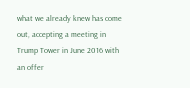what we already knew has come out, accepting a meeting in Trump Tower in June 2016 with an offer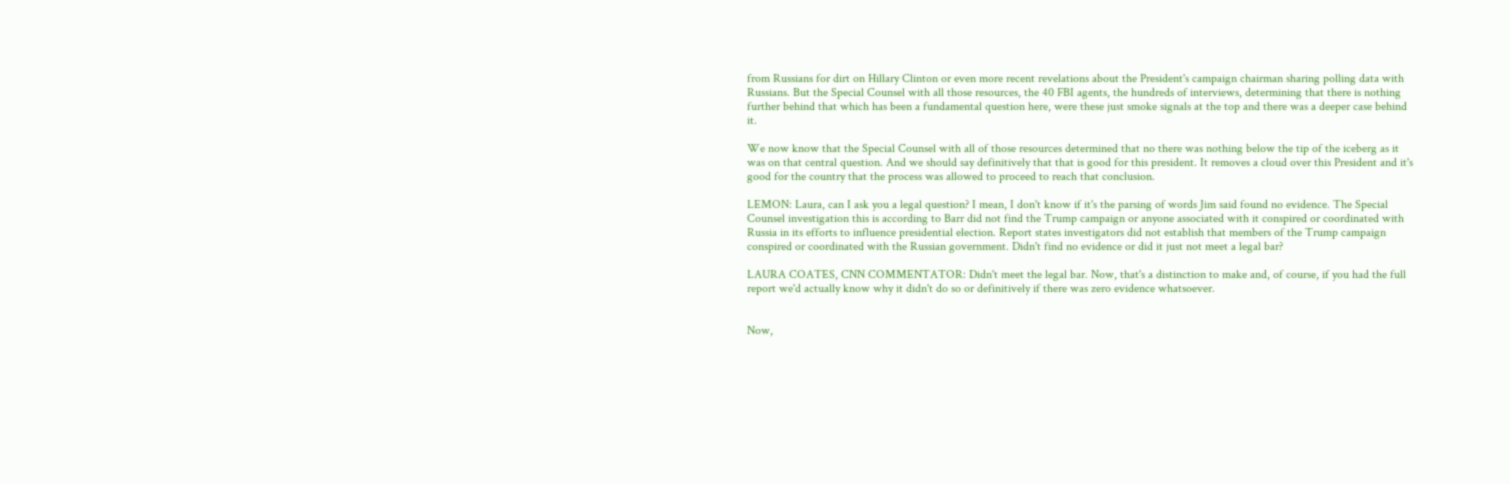from Russians for dirt on Hillary Clinton or even more recent revelations about the President's campaign chairman sharing polling data with Russians. But the Special Counsel with all those resources, the 40 FBI agents, the hundreds of interviews, determining that there is nothing further behind that which has been a fundamental question here, were these just smoke signals at the top and there was a deeper case behind it.

We now know that the Special Counsel with all of those resources determined that no there was nothing below the tip of the iceberg as it was on that central question. And we should say definitively that that is good for this president. It removes a cloud over this President and it's good for the country that the process was allowed to proceed to reach that conclusion.

LEMON: Laura, can I ask you a legal question? I mean, I don't know if it's the parsing of words Jim said found no evidence. The Special Counsel investigation this is according to Barr did not find the Trump campaign or anyone associated with it conspired or coordinated with Russia in its efforts to influence presidential election. Report states investigators did not establish that members of the Trump campaign conspired or coordinated with the Russian government. Didn't find no evidence or did it just not meet a legal bar?

LAURA COATES, CNN COMMENTATOR: Didn't meet the legal bar. Now, that's a distinction to make and, of course, if you had the full report we'd actually know why it didn't do so or definitively if there was zero evidence whatsoever.


Now,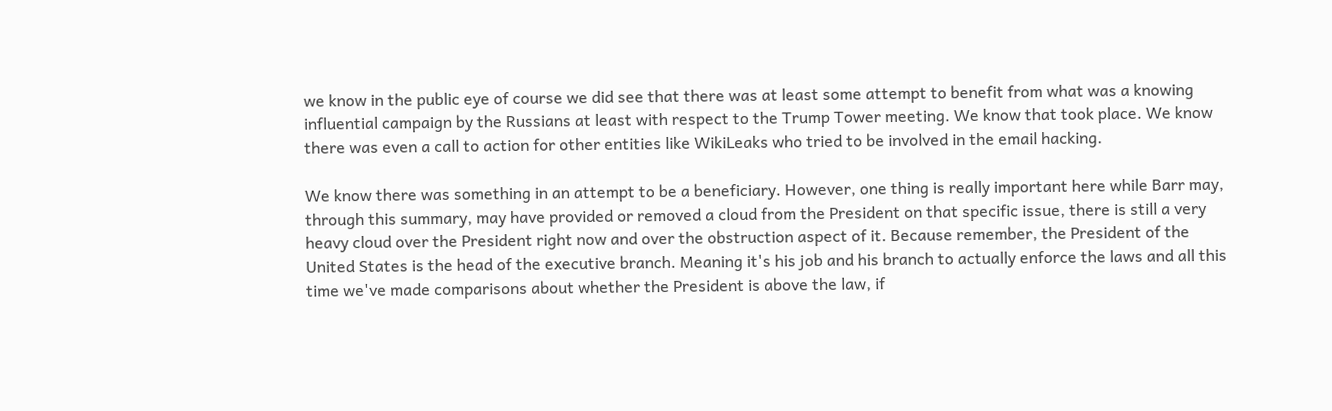we know in the public eye of course we did see that there was at least some attempt to benefit from what was a knowing influential campaign by the Russians at least with respect to the Trump Tower meeting. We know that took place. We know there was even a call to action for other entities like WikiLeaks who tried to be involved in the email hacking.

We know there was something in an attempt to be a beneficiary. However, one thing is really important here while Barr may, through this summary, may have provided or removed a cloud from the President on that specific issue, there is still a very heavy cloud over the President right now and over the obstruction aspect of it. Because remember, the President of the United States is the head of the executive branch. Meaning it's his job and his branch to actually enforce the laws and all this time we've made comparisons about whether the President is above the law, if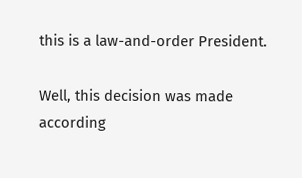this is a law-and-order President.

Well, this decision was made according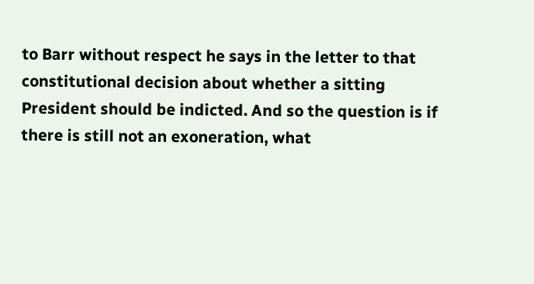to Barr without respect he says in the letter to that constitutional decision about whether a sitting President should be indicted. And so the question is if there is still not an exoneration, what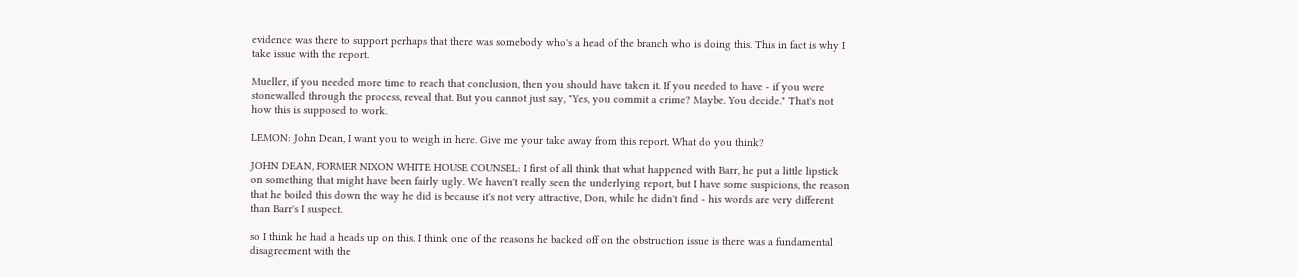evidence was there to support perhaps that there was somebody who's a head of the branch who is doing this. This in fact is why I take issue with the report.

Mueller, if you needed more time to reach that conclusion, then you should have taken it. If you needed to have - if you were stonewalled through the process, reveal that. But you cannot just say, "Yes, you commit a crime? Maybe. You decide." That's not how this is supposed to work.

LEMON: John Dean, I want you to weigh in here. Give me your take away from this report. What do you think?

JOHN DEAN, FORMER NIXON WHITE HOUSE COUNSEL: I first of all think that what happened with Barr, he put a little lipstick on something that might have been fairly ugly. We haven't really seen the underlying report, but I have some suspicions, the reason that he boiled this down the way he did is because it's not very attractive, Don, while he didn't find - his words are very different than Barr's I suspect.

so I think he had a heads up on this. I think one of the reasons he backed off on the obstruction issue is there was a fundamental disagreement with the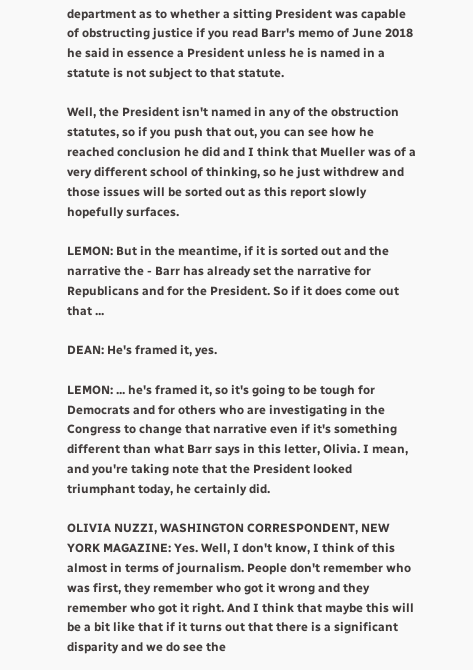department as to whether a sitting President was capable of obstructing justice if you read Barr's memo of June 2018 he said in essence a President unless he is named in a statute is not subject to that statute.

Well, the President isn't named in any of the obstruction statutes, so if you push that out, you can see how he reached conclusion he did and I think that Mueller was of a very different school of thinking, so he just withdrew and those issues will be sorted out as this report slowly hopefully surfaces.

LEMON: But in the meantime, if it is sorted out and the narrative the - Barr has already set the narrative for Republicans and for the President. So if it does come out that ...

DEAN: He's framed it, yes.

LEMON: ... he's framed it, so it's going to be tough for Democrats and for others who are investigating in the Congress to change that narrative even if it's something different than what Barr says in this letter, Olivia. I mean, and you're taking note that the President looked triumphant today, he certainly did.

OLIVIA NUZZI, WASHINGTON CORRESPONDENT, NEW YORK MAGAZINE: Yes. Well, I don't know, I think of this almost in terms of journalism. People don't remember who was first, they remember who got it wrong and they remember who got it right. And I think that maybe this will be a bit like that if it turns out that there is a significant disparity and we do see the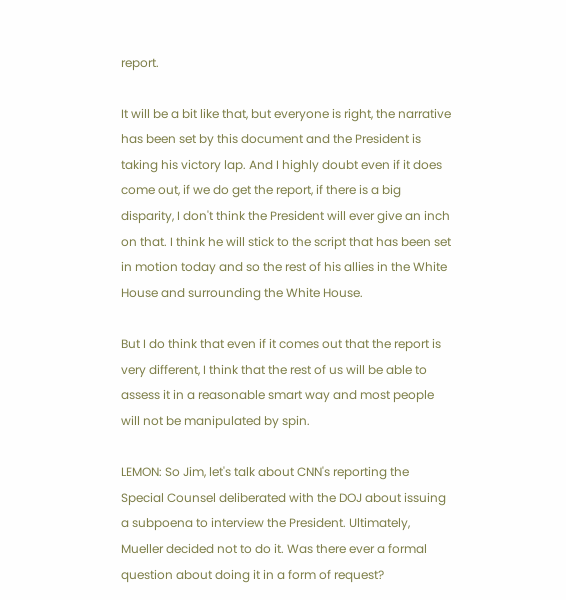report.

It will be a bit like that, but everyone is right, the narrative has been set by this document and the President is taking his victory lap. And I highly doubt even if it does come out, if we do get the report, if there is a big disparity, I don't think the President will ever give an inch on that. I think he will stick to the script that has been set in motion today and so the rest of his allies in the White House and surrounding the White House.

But I do think that even if it comes out that the report is very different, I think that the rest of us will be able to assess it in a reasonable smart way and most people will not be manipulated by spin.

LEMON: So Jim, let's talk about CNN's reporting the Special Counsel deliberated with the DOJ about issuing a subpoena to interview the President. Ultimately, Mueller decided not to do it. Was there ever a formal question about doing it in a form of request?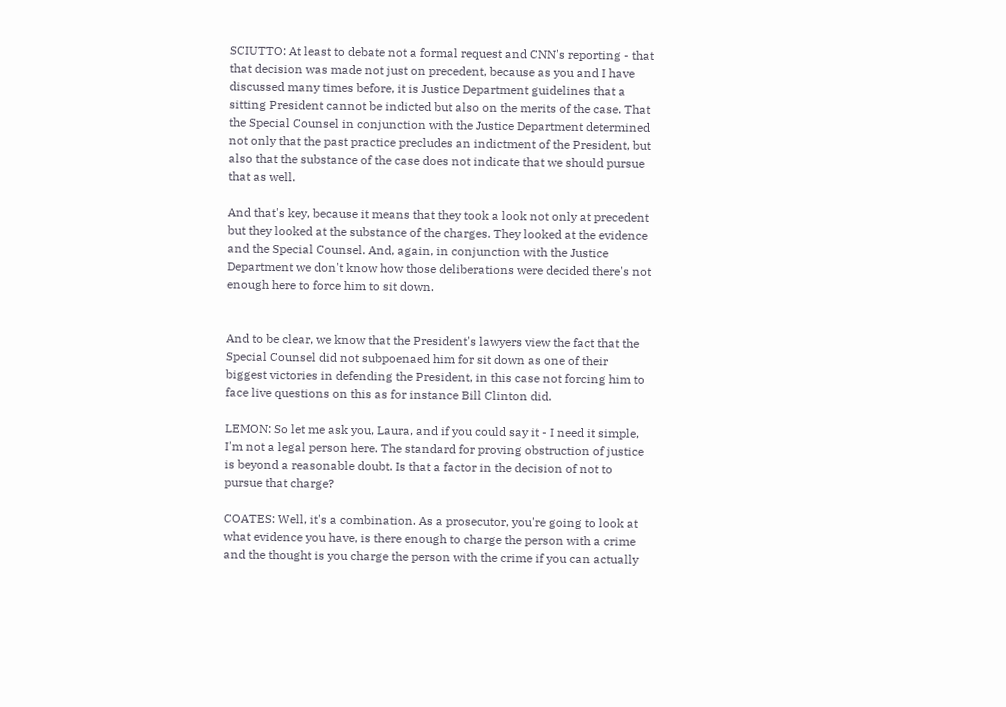SCIUTTO: At least to debate not a formal request and CNN's reporting - that that decision was made not just on precedent, because as you and I have discussed many times before, it is Justice Department guidelines that a sitting President cannot be indicted but also on the merits of the case. That the Special Counsel in conjunction with the Justice Department determined not only that the past practice precludes an indictment of the President, but also that the substance of the case does not indicate that we should pursue that as well.

And that's key, because it means that they took a look not only at precedent but they looked at the substance of the charges. They looked at the evidence and the Special Counsel. And, again, in conjunction with the Justice Department we don't know how those deliberations were decided there's not enough here to force him to sit down.


And to be clear, we know that the President's lawyers view the fact that the Special Counsel did not subpoenaed him for sit down as one of their biggest victories in defending the President, in this case not forcing him to face live questions on this as for instance Bill Clinton did.

LEMON: So let me ask you, Laura, and if you could say it - I need it simple, I'm not a legal person here. The standard for proving obstruction of justice is beyond a reasonable doubt. Is that a factor in the decision of not to pursue that charge?

COATES: Well, it's a combination. As a prosecutor, you're going to look at what evidence you have, is there enough to charge the person with a crime and the thought is you charge the person with the crime if you can actually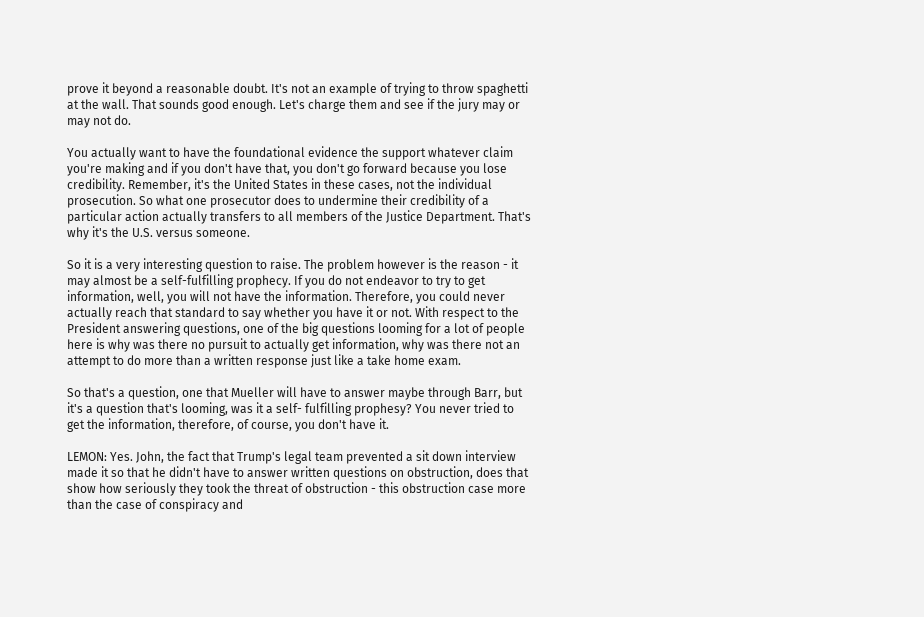prove it beyond a reasonable doubt. It's not an example of trying to throw spaghetti at the wall. That sounds good enough. Let's charge them and see if the jury may or may not do.

You actually want to have the foundational evidence the support whatever claim you're making and if you don't have that, you don't go forward because you lose credibility. Remember, it's the United States in these cases, not the individual prosecution. So what one prosecutor does to undermine their credibility of a particular action actually transfers to all members of the Justice Department. That's why it's the U.S. versus someone.

So it is a very interesting question to raise. The problem however is the reason - it may almost be a self-fulfilling prophecy. If you do not endeavor to try to get information, well, you will not have the information. Therefore, you could never actually reach that standard to say whether you have it or not. With respect to the President answering questions, one of the big questions looming for a lot of people here is why was there no pursuit to actually get information, why was there not an attempt to do more than a written response just like a take home exam.

So that's a question, one that Mueller will have to answer maybe through Barr, but it's a question that's looming, was it a self- fulfilling prophesy? You never tried to get the information, therefore, of course, you don't have it.

LEMON: Yes. John, the fact that Trump's legal team prevented a sit down interview made it so that he didn't have to answer written questions on obstruction, does that show how seriously they took the threat of obstruction - this obstruction case more than the case of conspiracy and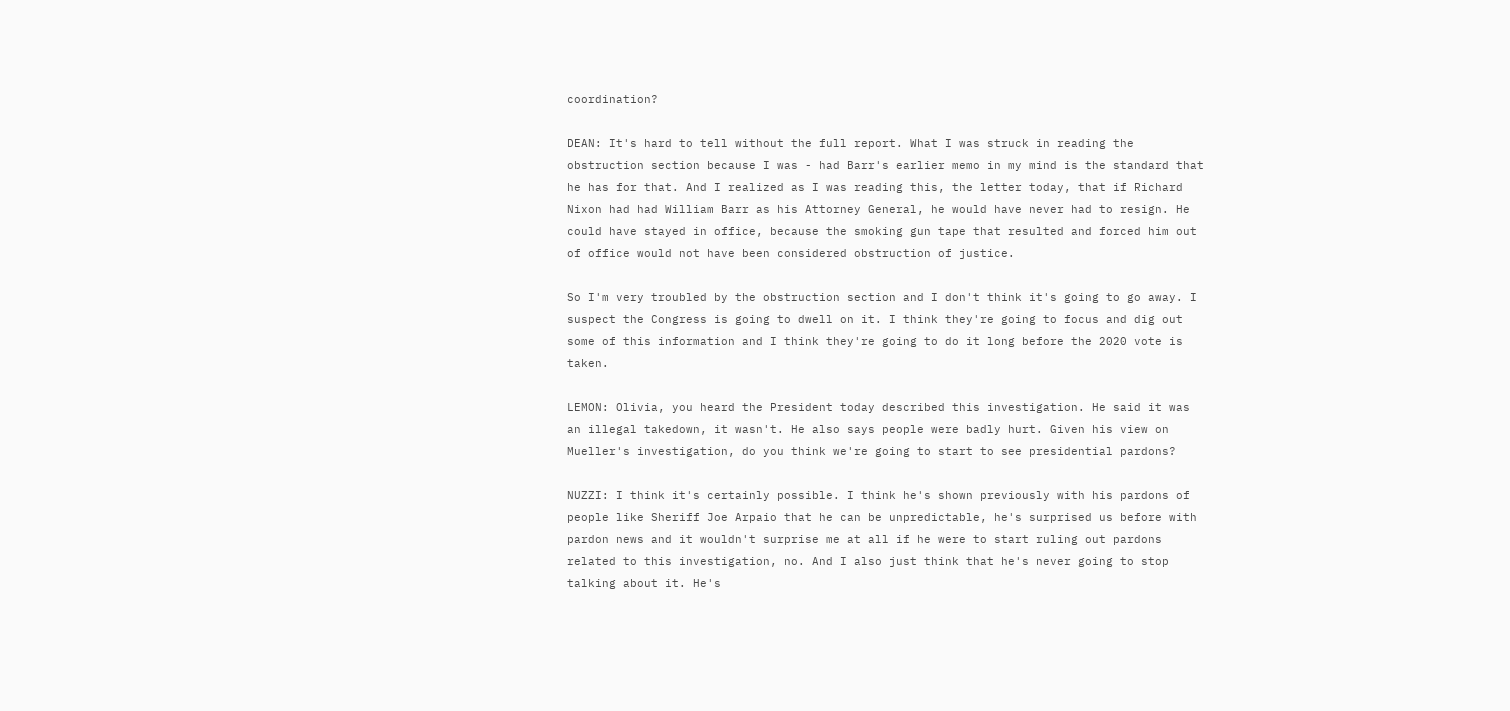coordination?

DEAN: It's hard to tell without the full report. What I was struck in reading the obstruction section because I was - had Barr's earlier memo in my mind is the standard that he has for that. And I realized as I was reading this, the letter today, that if Richard Nixon had had William Barr as his Attorney General, he would have never had to resign. He could have stayed in office, because the smoking gun tape that resulted and forced him out of office would not have been considered obstruction of justice.

So I'm very troubled by the obstruction section and I don't think it's going to go away. I suspect the Congress is going to dwell on it. I think they're going to focus and dig out some of this information and I think they're going to do it long before the 2020 vote is taken.

LEMON: Olivia, you heard the President today described this investigation. He said it was an illegal takedown, it wasn't. He also says people were badly hurt. Given his view on Mueller's investigation, do you think we're going to start to see presidential pardons?

NUZZI: I think it's certainly possible. I think he's shown previously with his pardons of people like Sheriff Joe Arpaio that he can be unpredictable, he's surprised us before with pardon news and it wouldn't surprise me at all if he were to start ruling out pardons related to this investigation, no. And I also just think that he's never going to stop talking about it. He's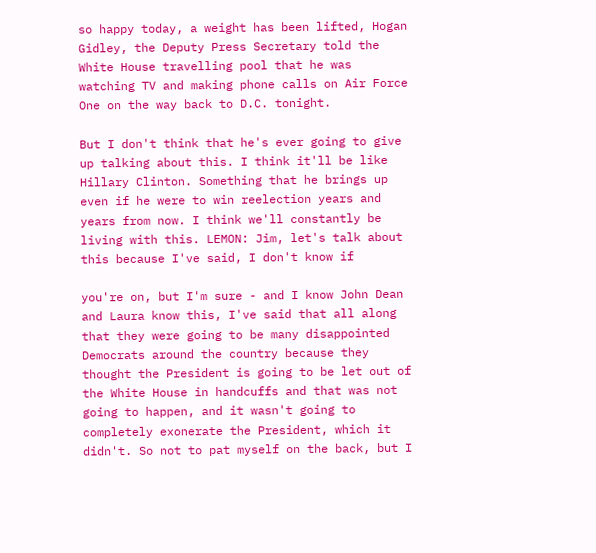so happy today, a weight has been lifted, Hogan Gidley, the Deputy Press Secretary told the White House travelling pool that he was watching TV and making phone calls on Air Force One on the way back to D.C. tonight.

But I don't think that he's ever going to give up talking about this. I think it'll be like Hillary Clinton. Something that he brings up even if he were to win reelection years and years from now. I think we'll constantly be living with this. LEMON: Jim, let's talk about this because I've said, I don't know if

you're on, but I'm sure - and I know John Dean and Laura know this, I've said that all along that they were going to be many disappointed Democrats around the country because they thought the President is going to be let out of the White House in handcuffs and that was not going to happen, and it wasn't going to completely exonerate the President, which it didn't. So not to pat myself on the back, but I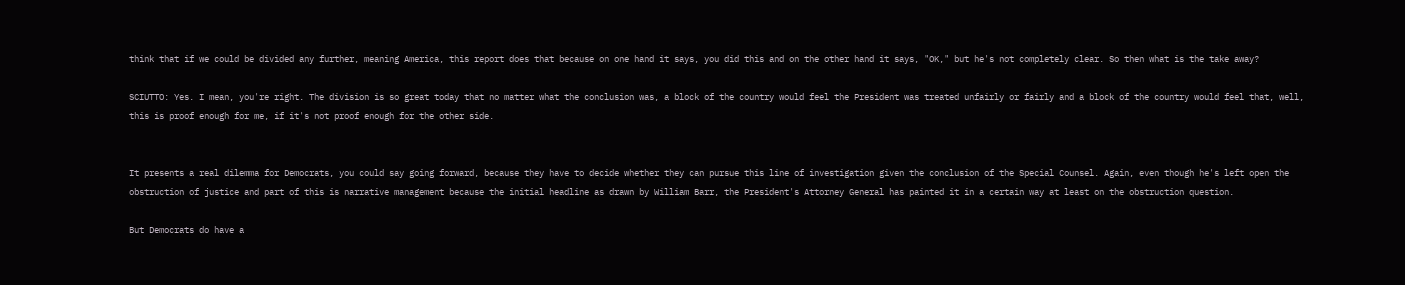think that if we could be divided any further, meaning America, this report does that because on one hand it says, you did this and on the other hand it says, "OK," but he's not completely clear. So then what is the take away?

SCIUTTO: Yes. I mean, you're right. The division is so great today that no matter what the conclusion was, a block of the country would feel the President was treated unfairly or fairly and a block of the country would feel that, well, this is proof enough for me, if it's not proof enough for the other side.


It presents a real dilemma for Democrats, you could say going forward, because they have to decide whether they can pursue this line of investigation given the conclusion of the Special Counsel. Again, even though he's left open the obstruction of justice and part of this is narrative management because the initial headline as drawn by William Barr, the President's Attorney General has painted it in a certain way at least on the obstruction question.

But Democrats do have a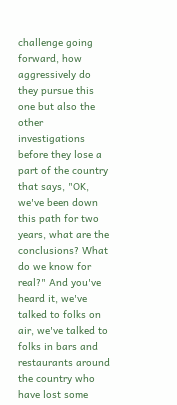challenge going forward, how aggressively do they pursue this one but also the other investigations before they lose a part of the country that says, "OK, we've been down this path for two years, what are the conclusions? What do we know for real?" And you've heard it, we've talked to folks on air, we've talked to folks in bars and restaurants around the country who have lost some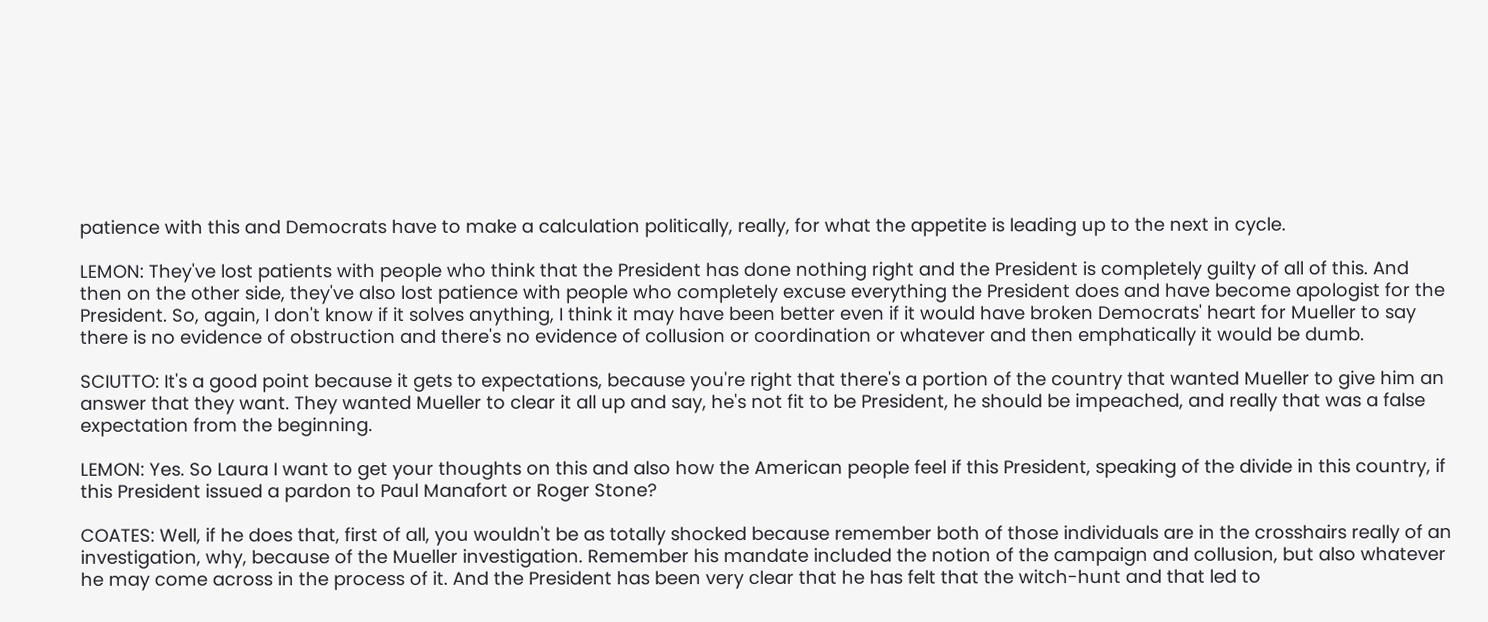patience with this and Democrats have to make a calculation politically, really, for what the appetite is leading up to the next in cycle.

LEMON: They've lost patients with people who think that the President has done nothing right and the President is completely guilty of all of this. And then on the other side, they've also lost patience with people who completely excuse everything the President does and have become apologist for the President. So, again, I don't know if it solves anything, I think it may have been better even if it would have broken Democrats' heart for Mueller to say there is no evidence of obstruction and there's no evidence of collusion or coordination or whatever and then emphatically it would be dumb.

SCIUTTO: It's a good point because it gets to expectations, because you're right that there's a portion of the country that wanted Mueller to give him an answer that they want. They wanted Mueller to clear it all up and say, he's not fit to be President, he should be impeached, and really that was a false expectation from the beginning.

LEMON: Yes. So Laura I want to get your thoughts on this and also how the American people feel if this President, speaking of the divide in this country, if this President issued a pardon to Paul Manafort or Roger Stone?

COATES: Well, if he does that, first of all, you wouldn't be as totally shocked because remember both of those individuals are in the crosshairs really of an investigation, why, because of the Mueller investigation. Remember his mandate included the notion of the campaign and collusion, but also whatever he may come across in the process of it. And the President has been very clear that he has felt that the witch-hunt and that led to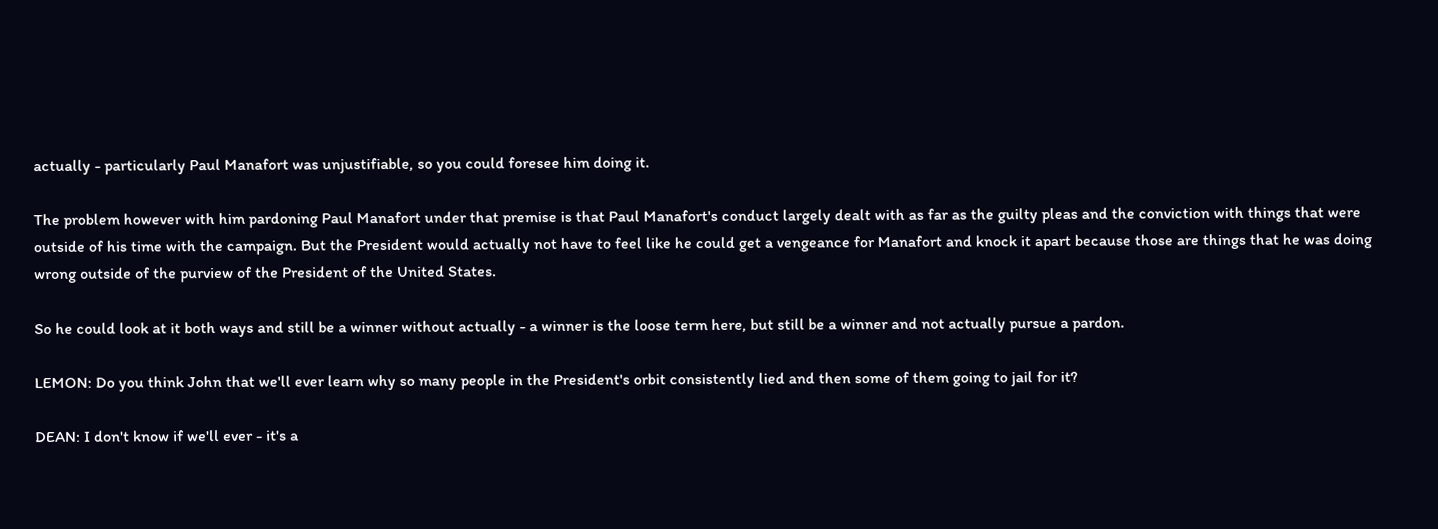actually - particularly Paul Manafort was unjustifiable, so you could foresee him doing it.

The problem however with him pardoning Paul Manafort under that premise is that Paul Manafort's conduct largely dealt with as far as the guilty pleas and the conviction with things that were outside of his time with the campaign. But the President would actually not have to feel like he could get a vengeance for Manafort and knock it apart because those are things that he was doing wrong outside of the purview of the President of the United States.

So he could look at it both ways and still be a winner without actually - a winner is the loose term here, but still be a winner and not actually pursue a pardon.

LEMON: Do you think John that we'll ever learn why so many people in the President's orbit consistently lied and then some of them going to jail for it?

DEAN: I don't know if we'll ever - it's a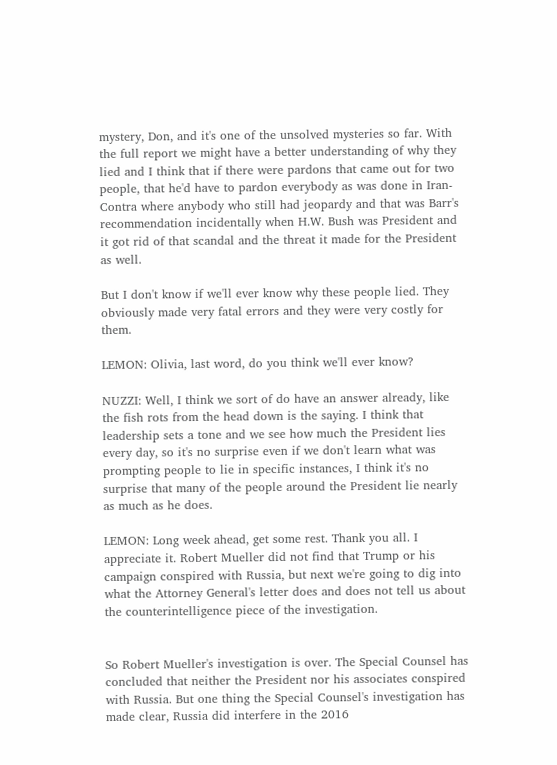mystery, Don, and it's one of the unsolved mysteries so far. With the full report we might have a better understanding of why they lied and I think that if there were pardons that came out for two people, that he'd have to pardon everybody as was done in Iran-Contra where anybody who still had jeopardy and that was Barr's recommendation incidentally when H.W. Bush was President and it got rid of that scandal and the threat it made for the President as well.

But I don't know if we'll ever know why these people lied. They obviously made very fatal errors and they were very costly for them.

LEMON: Olivia, last word, do you think we'll ever know?

NUZZI: Well, I think we sort of do have an answer already, like the fish rots from the head down is the saying. I think that leadership sets a tone and we see how much the President lies every day, so it's no surprise even if we don't learn what was prompting people to lie in specific instances, I think it's no surprise that many of the people around the President lie nearly as much as he does.

LEMON: Long week ahead, get some rest. Thank you all. I appreciate it. Robert Mueller did not find that Trump or his campaign conspired with Russia, but next we're going to dig into what the Attorney General's letter does and does not tell us about the counterintelligence piece of the investigation.


So Robert Mueller's investigation is over. The Special Counsel has concluded that neither the President nor his associates conspired with Russia. But one thing the Special Counsel's investigation has made clear, Russia did interfere in the 2016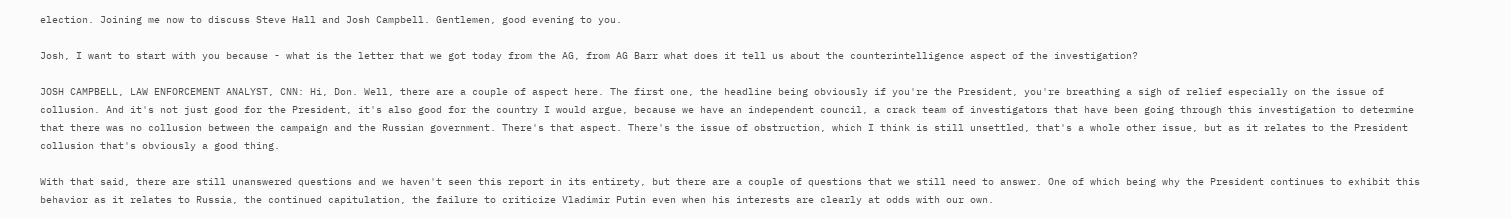election. Joining me now to discuss Steve Hall and Josh Campbell. Gentlemen, good evening to you.

Josh, I want to start with you because - what is the letter that we got today from the AG, from AG Barr what does it tell us about the counterintelligence aspect of the investigation?

JOSH CAMPBELL, LAW ENFORCEMENT ANALYST, CNN: Hi, Don. Well, there are a couple of aspect here. The first one, the headline being obviously if you're the President, you're breathing a sigh of relief especially on the issue of collusion. And it's not just good for the President, it's also good for the country I would argue, because we have an independent council, a crack team of investigators that have been going through this investigation to determine that there was no collusion between the campaign and the Russian government. There's that aspect. There's the issue of obstruction, which I think is still unsettled, that's a whole other issue, but as it relates to the President collusion that's obviously a good thing.

With that said, there are still unanswered questions and we haven't seen this report in its entirety, but there are a couple of questions that we still need to answer. One of which being why the President continues to exhibit this behavior as it relates to Russia, the continued capitulation, the failure to criticize Vladimir Putin even when his interests are clearly at odds with our own.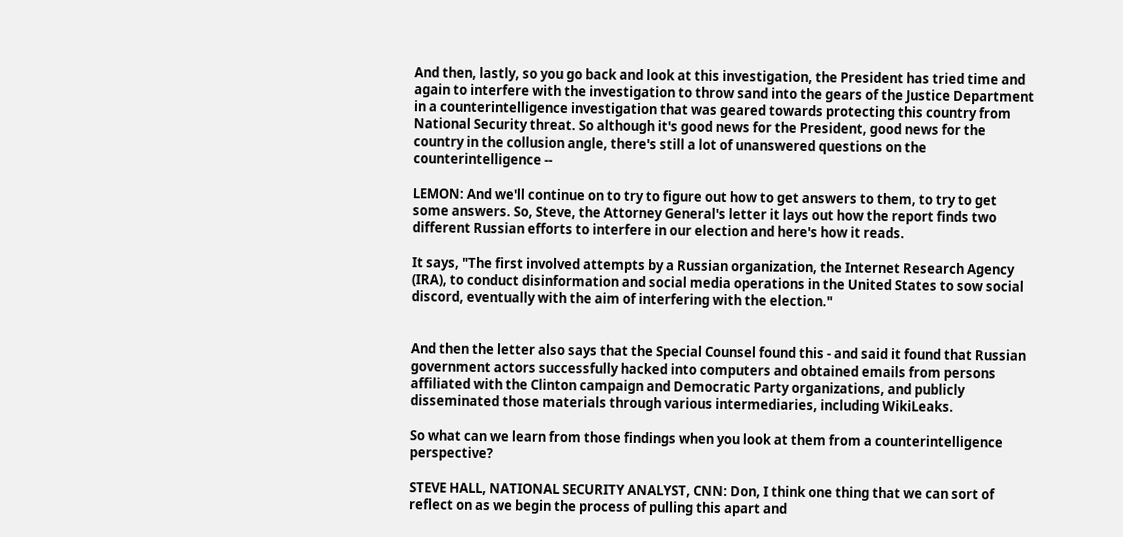And then, lastly, so you go back and look at this investigation, the President has tried time and again to interfere with the investigation to throw sand into the gears of the Justice Department in a counterintelligence investigation that was geared towards protecting this country from National Security threat. So although it's good news for the President, good news for the country in the collusion angle, there's still a lot of unanswered questions on the counterintelligence --

LEMON: And we'll continue on to try to figure out how to get answers to them, to try to get some answers. So, Steve, the Attorney General's letter it lays out how the report finds two different Russian efforts to interfere in our election and here's how it reads.

It says, "The first involved attempts by a Russian organization, the Internet Research Agency (IRA), to conduct disinformation and social media operations in the United States to sow social discord, eventually with the aim of interfering with the election."


And then the letter also says that the Special Counsel found this - and said it found that Russian government actors successfully hacked into computers and obtained emails from persons affiliated with the Clinton campaign and Democratic Party organizations, and publicly disseminated those materials through various intermediaries, including WikiLeaks.

So what can we learn from those findings when you look at them from a counterintelligence perspective?

STEVE HALL, NATIONAL SECURITY ANALYST, CNN: Don, I think one thing that we can sort of reflect on as we begin the process of pulling this apart and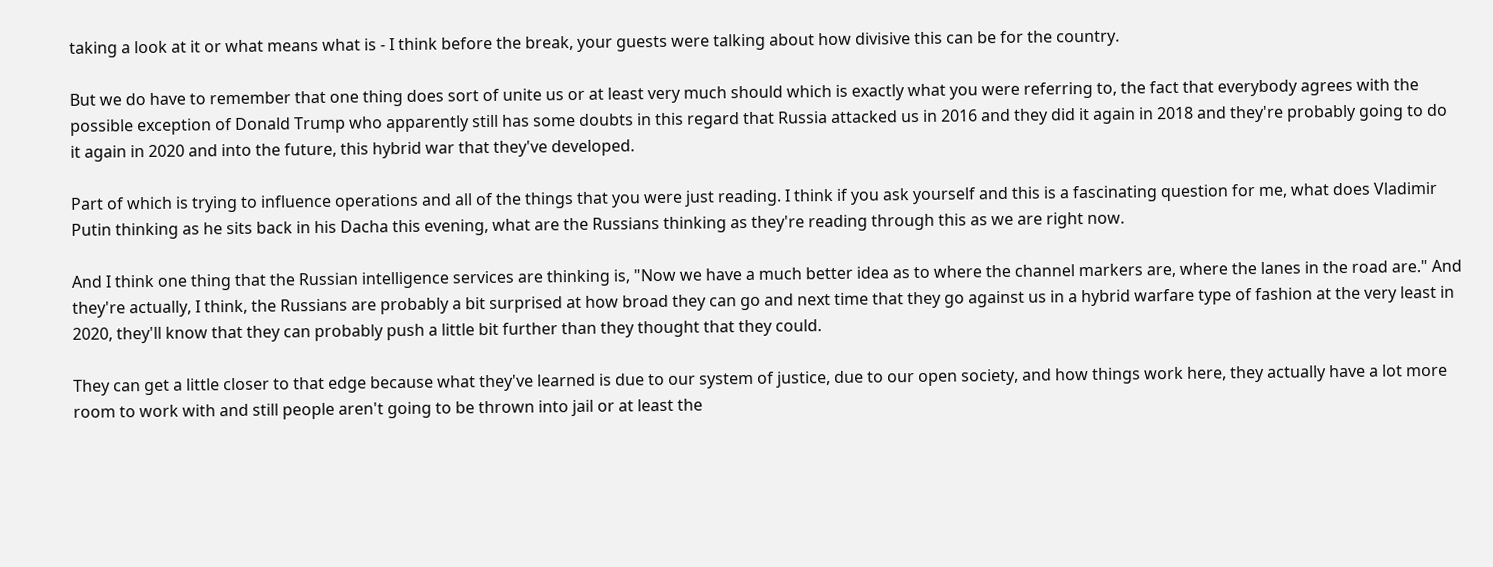taking a look at it or what means what is - I think before the break, your guests were talking about how divisive this can be for the country.

But we do have to remember that one thing does sort of unite us or at least very much should which is exactly what you were referring to, the fact that everybody agrees with the possible exception of Donald Trump who apparently still has some doubts in this regard that Russia attacked us in 2016 and they did it again in 2018 and they're probably going to do it again in 2020 and into the future, this hybrid war that they've developed.

Part of which is trying to influence operations and all of the things that you were just reading. I think if you ask yourself and this is a fascinating question for me, what does Vladimir Putin thinking as he sits back in his Dacha this evening, what are the Russians thinking as they're reading through this as we are right now.

And I think one thing that the Russian intelligence services are thinking is, "Now we have a much better idea as to where the channel markers are, where the lanes in the road are." And they're actually, I think, the Russians are probably a bit surprised at how broad they can go and next time that they go against us in a hybrid warfare type of fashion at the very least in 2020, they'll know that they can probably push a little bit further than they thought that they could.

They can get a little closer to that edge because what they've learned is due to our system of justice, due to our open society, and how things work here, they actually have a lot more room to work with and still people aren't going to be thrown into jail or at least the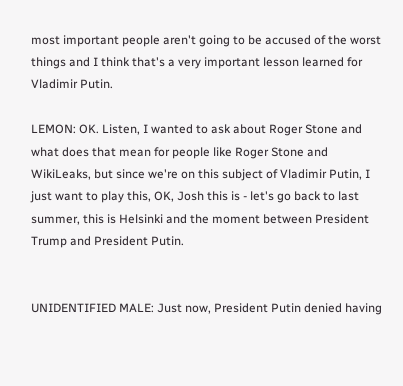most important people aren't going to be accused of the worst things and I think that's a very important lesson learned for Vladimir Putin.

LEMON: OK. Listen, I wanted to ask about Roger Stone and what does that mean for people like Roger Stone and WikiLeaks, but since we're on this subject of Vladimir Putin, I just want to play this, OK, Josh this is - let's go back to last summer, this is Helsinki and the moment between President Trump and President Putin.


UNIDENTIFIED MALE: Just now, President Putin denied having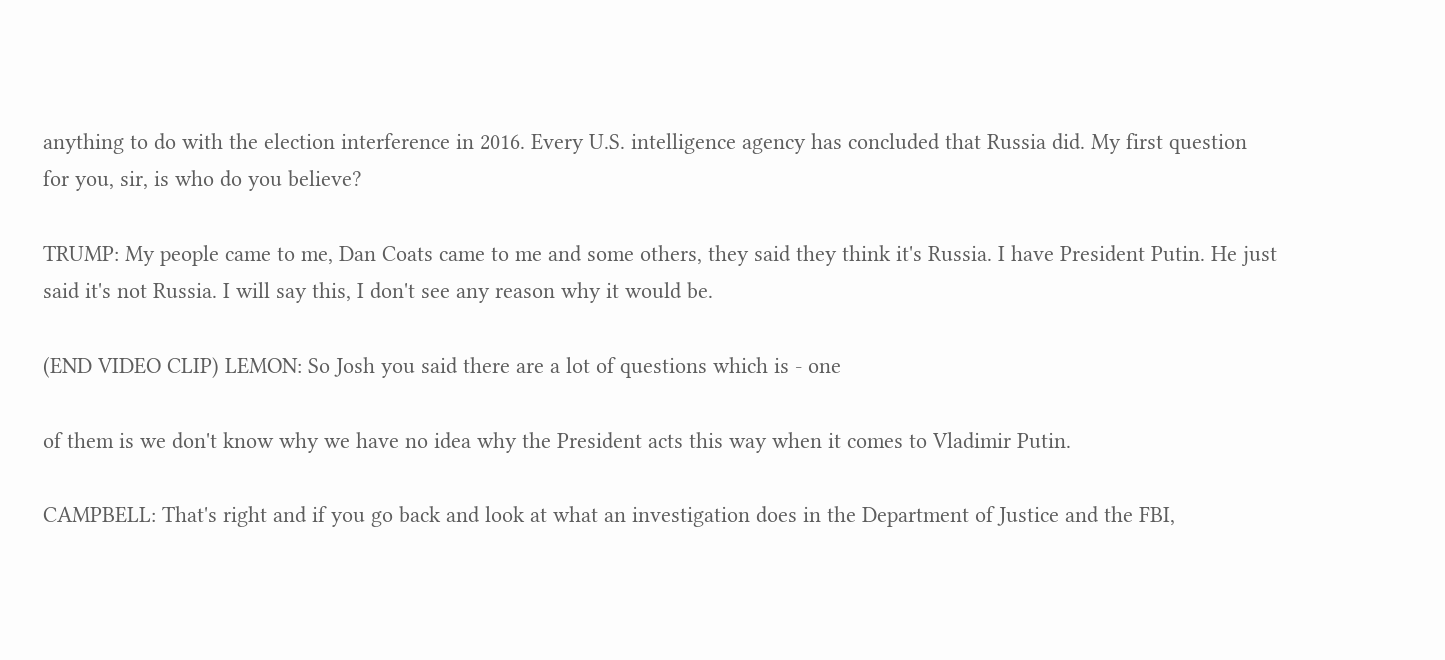anything to do with the election interference in 2016. Every U.S. intelligence agency has concluded that Russia did. My first question for you, sir, is who do you believe?

TRUMP: My people came to me, Dan Coats came to me and some others, they said they think it's Russia. I have President Putin. He just said it's not Russia. I will say this, I don't see any reason why it would be.

(END VIDEO CLIP) LEMON: So Josh you said there are a lot of questions which is - one

of them is we don't know why we have no idea why the President acts this way when it comes to Vladimir Putin.

CAMPBELL: That's right and if you go back and look at what an investigation does in the Department of Justice and the FBI,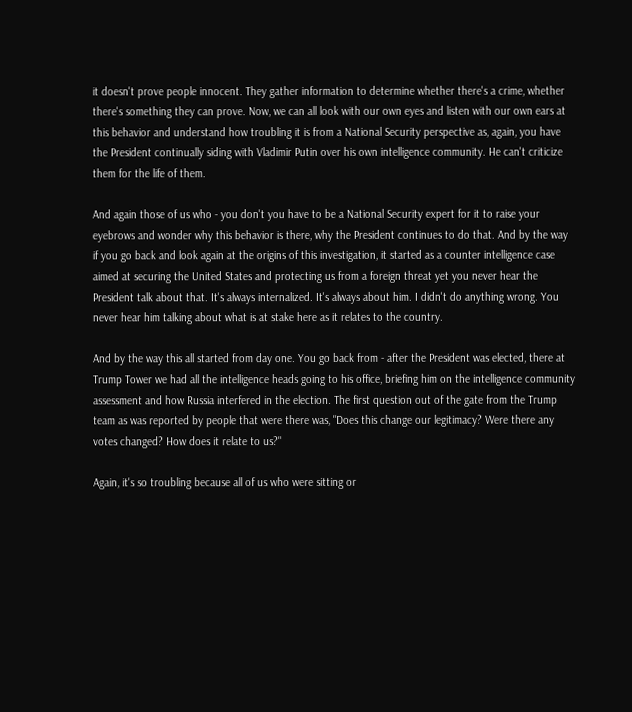it doesn't prove people innocent. They gather information to determine whether there's a crime, whether there's something they can prove. Now, we can all look with our own eyes and listen with our own ears at this behavior and understand how troubling it is from a National Security perspective as, again, you have the President continually siding with Vladimir Putin over his own intelligence community. He can't criticize them for the life of them.

And again those of us who - you don't you have to be a National Security expert for it to raise your eyebrows and wonder why this behavior is there, why the President continues to do that. And by the way if you go back and look again at the origins of this investigation, it started as a counter intelligence case aimed at securing the United States and protecting us from a foreign threat yet you never hear the President talk about that. It's always internalized. It's always about him. I didn't do anything wrong. You never hear him talking about what is at stake here as it relates to the country.

And by the way this all started from day one. You go back from - after the President was elected, there at Trump Tower we had all the intelligence heads going to his office, briefing him on the intelligence community assessment and how Russia interfered in the election. The first question out of the gate from the Trump team as was reported by people that were there was, "Does this change our legitimacy? Were there any votes changed? How does it relate to us?"

Again, it's so troubling because all of us who were sitting or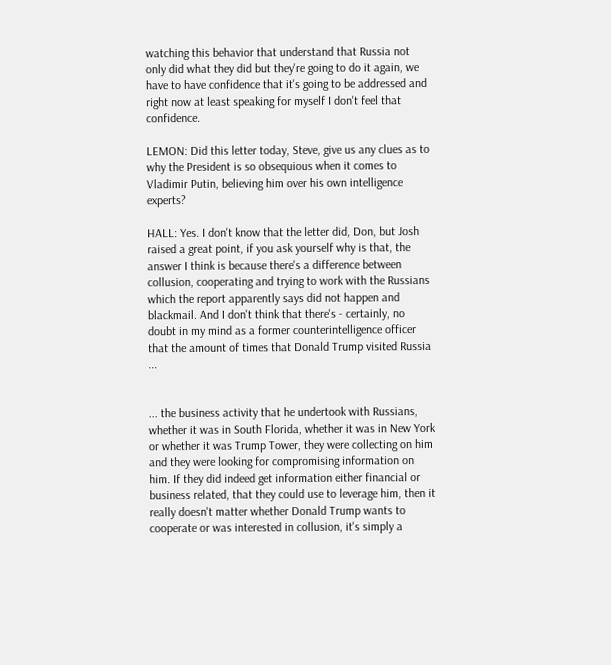watching this behavior that understand that Russia not only did what they did but they're going to do it again, we have to have confidence that it's going to be addressed and right now at least speaking for myself I don't feel that confidence.

LEMON: Did this letter today, Steve, give us any clues as to why the President is so obsequious when it comes to Vladimir Putin, believing him over his own intelligence experts?

HALL: Yes. I don't know that the letter did, Don, but Josh raised a great point, if you ask yourself why is that, the answer I think is because there's a difference between collusion, cooperating and trying to work with the Russians which the report apparently says did not happen and blackmail. And I don't think that there's - certainly, no doubt in my mind as a former counterintelligence officer that the amount of times that Donald Trump visited Russia ...


... the business activity that he undertook with Russians, whether it was in South Florida, whether it was in New York or whether it was Trump Tower, they were collecting on him and they were looking for compromising information on him. If they did indeed get information either financial or business related, that they could use to leverage him, then it really doesn't matter whether Donald Trump wants to cooperate or was interested in collusion, it's simply a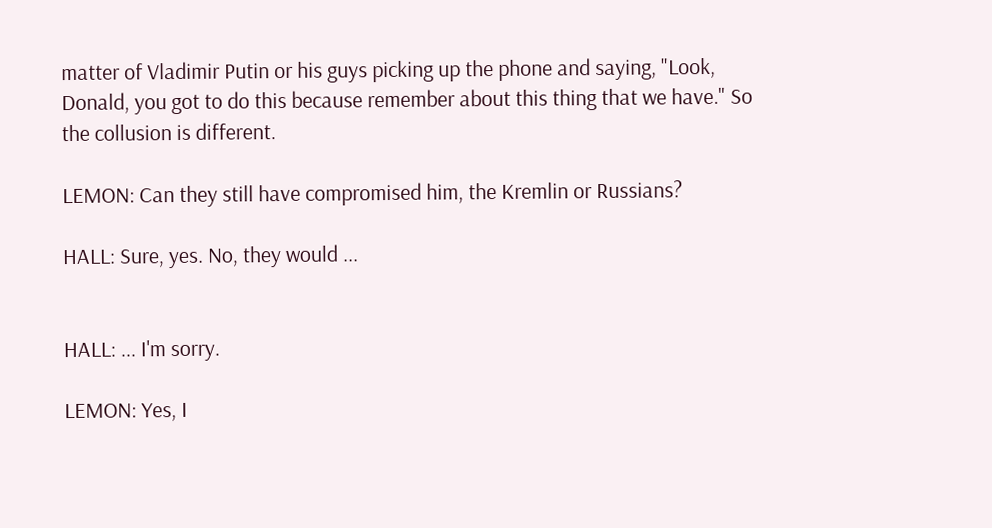matter of Vladimir Putin or his guys picking up the phone and saying, "Look, Donald, you got to do this because remember about this thing that we have." So the collusion is different.

LEMON: Can they still have compromised him, the Kremlin or Russians?

HALL: Sure, yes. No, they would ...


HALL: ... I'm sorry.

LEMON: Yes, I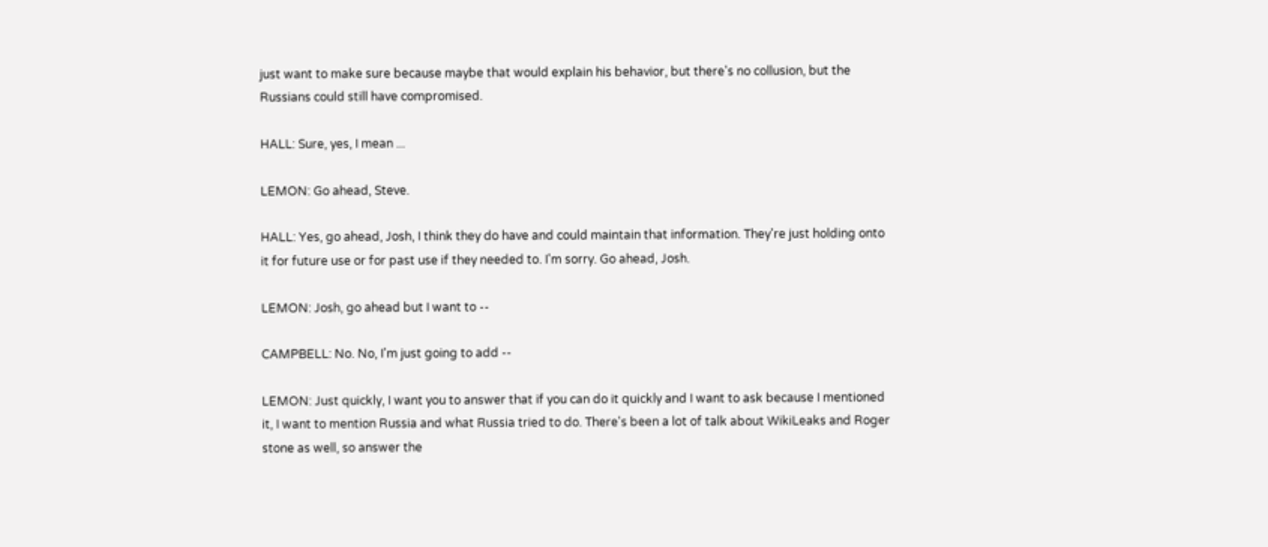just want to make sure because maybe that would explain his behavior, but there's no collusion, but the Russians could still have compromised.

HALL: Sure, yes, I mean ...

LEMON: Go ahead, Steve.

HALL: Yes, go ahead, Josh, I think they do have and could maintain that information. They're just holding onto it for future use or for past use if they needed to. I'm sorry. Go ahead, Josh.

LEMON: Josh, go ahead but I want to --

CAMPBELL: No. No, I'm just going to add --

LEMON: Just quickly, I want you to answer that if you can do it quickly and I want to ask because I mentioned it, I want to mention Russia and what Russia tried to do. There's been a lot of talk about WikiLeaks and Roger stone as well, so answer the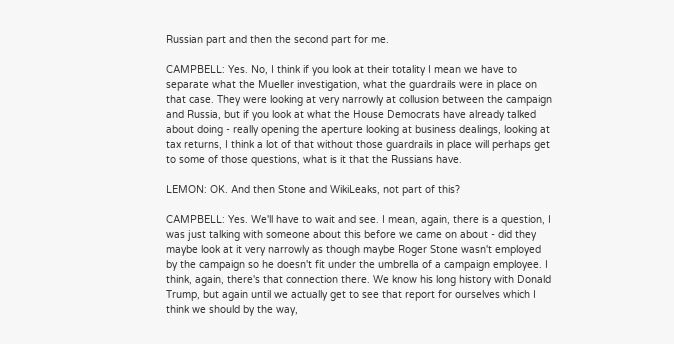Russian part and then the second part for me.

CAMPBELL: Yes. No, I think if you look at their totality I mean we have to separate what the Mueller investigation, what the guardrails were in place on that case. They were looking at very narrowly at collusion between the campaign and Russia, but if you look at what the House Democrats have already talked about doing - really opening the aperture looking at business dealings, looking at tax returns, I think a lot of that without those guardrails in place will perhaps get to some of those questions, what is it that the Russians have.

LEMON: OK. And then Stone and WikiLeaks, not part of this?

CAMPBELL: Yes. We'll have to wait and see. I mean, again, there is a question, I was just talking with someone about this before we came on about - did they maybe look at it very narrowly as though maybe Roger Stone wasn't employed by the campaign so he doesn't fit under the umbrella of a campaign employee. I think, again, there's that connection there. We know his long history with Donald Trump, but again until we actually get to see that report for ourselves which I think we should by the way,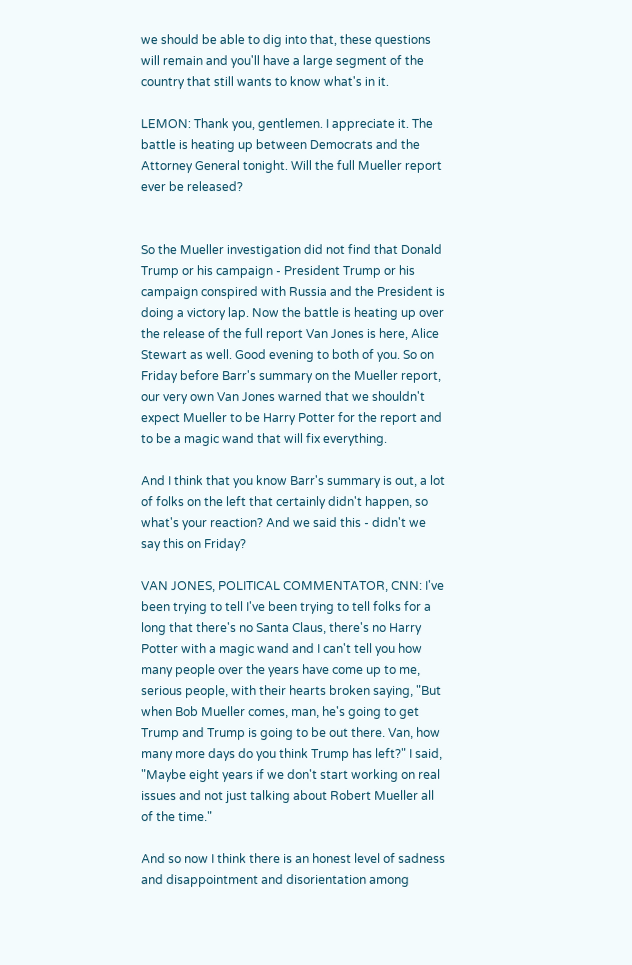we should be able to dig into that, these questions will remain and you'll have a large segment of the country that still wants to know what's in it.

LEMON: Thank you, gentlemen. I appreciate it. The battle is heating up between Democrats and the Attorney General tonight. Will the full Mueller report ever be released?


So the Mueller investigation did not find that Donald Trump or his campaign - President Trump or his campaign conspired with Russia and the President is doing a victory lap. Now the battle is heating up over the release of the full report Van Jones is here, Alice Stewart as well. Good evening to both of you. So on Friday before Barr's summary on the Mueller report, our very own Van Jones warned that we shouldn't expect Mueller to be Harry Potter for the report and to be a magic wand that will fix everything.

And I think that you know Barr's summary is out, a lot of folks on the left that certainly didn't happen, so what's your reaction? And we said this - didn't we say this on Friday?

VAN JONES, POLITICAL COMMENTATOR, CNN: I've been trying to tell I've been trying to tell folks for a long that there's no Santa Claus, there's no Harry Potter with a magic wand and I can't tell you how many people over the years have come up to me, serious people, with their hearts broken saying, "But when Bob Mueller comes, man, he's going to get Trump and Trump is going to be out there. Van, how many more days do you think Trump has left?" I said, "Maybe eight years if we don't start working on real issues and not just talking about Robert Mueller all of the time."

And so now I think there is an honest level of sadness and disappointment and disorientation among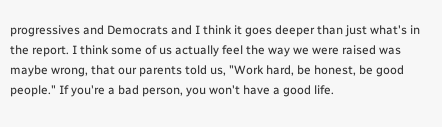progressives and Democrats and I think it goes deeper than just what's in the report. I think some of us actually feel the way we were raised was maybe wrong, that our parents told us, "Work hard, be honest, be good people." If you're a bad person, you won't have a good life.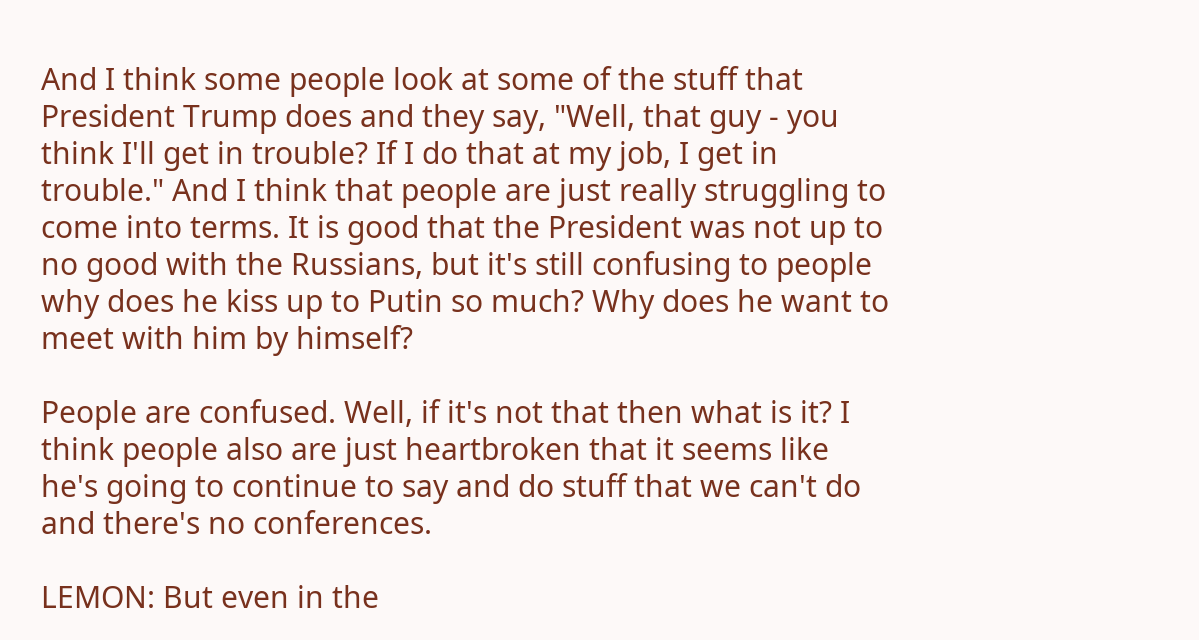And I think some people look at some of the stuff that President Trump does and they say, "Well, that guy - you think I'll get in trouble? If I do that at my job, I get in trouble." And I think that people are just really struggling to come into terms. It is good that the President was not up to no good with the Russians, but it's still confusing to people why does he kiss up to Putin so much? Why does he want to meet with him by himself?

People are confused. Well, if it's not that then what is it? I think people also are just heartbroken that it seems like he's going to continue to say and do stuff that we can't do and there's no conferences.

LEMON: But even in the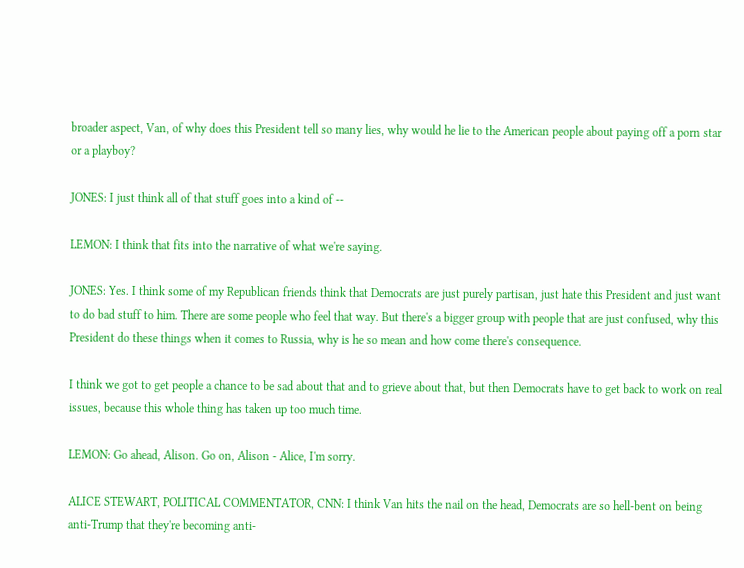broader aspect, Van, of why does this President tell so many lies, why would he lie to the American people about paying off a porn star or a playboy?

JONES: I just think all of that stuff goes into a kind of --

LEMON: I think that fits into the narrative of what we're saying.

JONES: Yes. I think some of my Republican friends think that Democrats are just purely partisan, just hate this President and just want to do bad stuff to him. There are some people who feel that way. But there's a bigger group with people that are just confused, why this President do these things when it comes to Russia, why is he so mean and how come there's consequence.

I think we got to get people a chance to be sad about that and to grieve about that, but then Democrats have to get back to work on real issues, because this whole thing has taken up too much time.

LEMON: Go ahead, Alison. Go on, Alison - Alice, I'm sorry.

ALICE STEWART, POLITICAL COMMENTATOR, CNN: I think Van hits the nail on the head, Democrats are so hell-bent on being anti-Trump that they're becoming anti-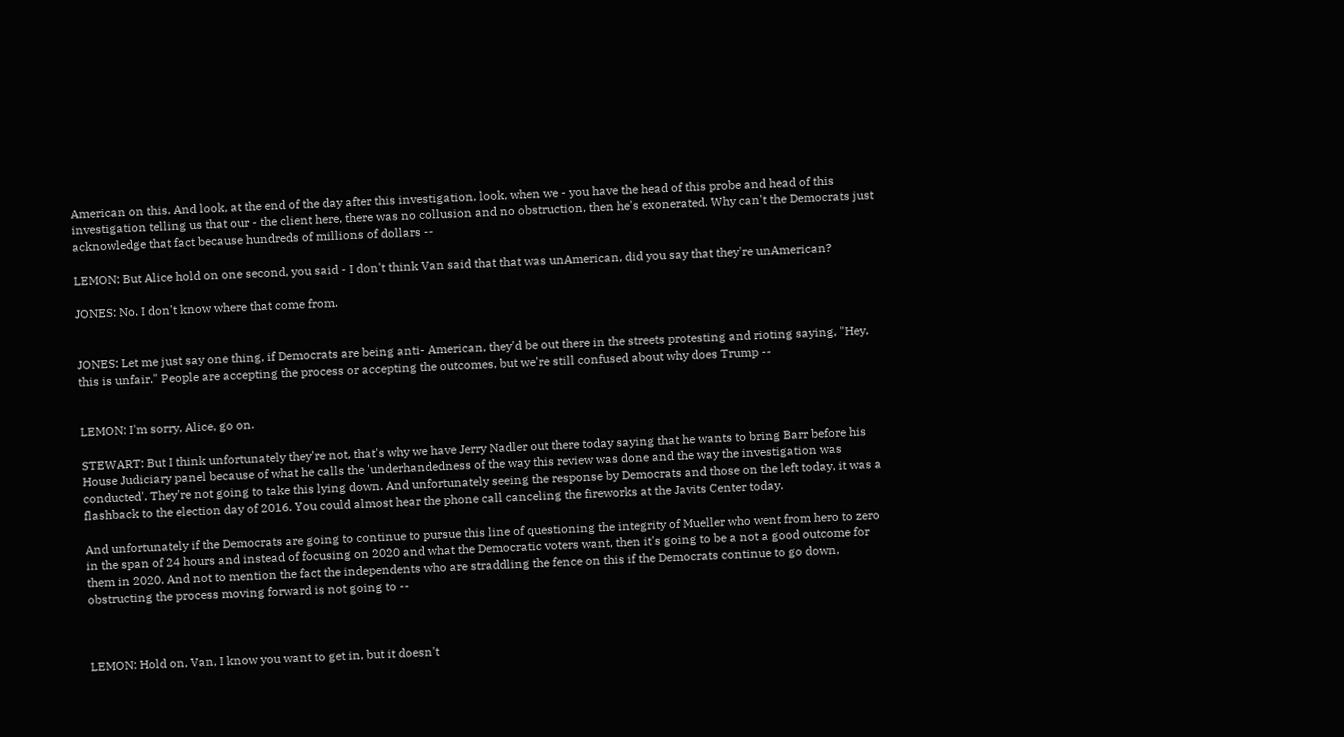American on this. And look, at the end of the day after this investigation, look, when we - you have the head of this probe and head of this investigation telling us that our - the client here, there was no collusion and no obstruction, then he's exonerated. Why can't the Democrats just acknowledge that fact because hundreds of millions of dollars --

LEMON: But Alice hold on one second, you said - I don't think Van said that that was unAmerican, did you say that they're unAmerican?

JONES: No. I don't know where that come from.


JONES: Let me just say one thing, if Democrats are being anti- American, they'd be out there in the streets protesting and rioting saying, "Hey, this is unfair." People are accepting the process or accepting the outcomes, but we're still confused about why does Trump --


LEMON: I'm sorry, Alice, go on.

STEWART: But I think unfortunately they're not, that's why we have Jerry Nadler out there today saying that he wants to bring Barr before his House Judiciary panel because of what he calls the 'underhandedness of the way this review was done and the way the investigation was conducted'. They're not going to take this lying down. And unfortunately seeing the response by Democrats and those on the left today, it was a flashback to the election day of 2016. You could almost hear the phone call canceling the fireworks at the Javits Center today.

And unfortunately if the Democrats are going to continue to pursue this line of questioning the integrity of Mueller who went from hero to zero in the span of 24 hours and instead of focusing on 2020 and what the Democratic voters want, then it's going to be a not a good outcome for them in 2020. And not to mention the fact the independents who are straddling the fence on this if the Democrats continue to go down, obstructing the process moving forward is not going to --



LEMON: Hold on, Van, I know you want to get in, but it doesn't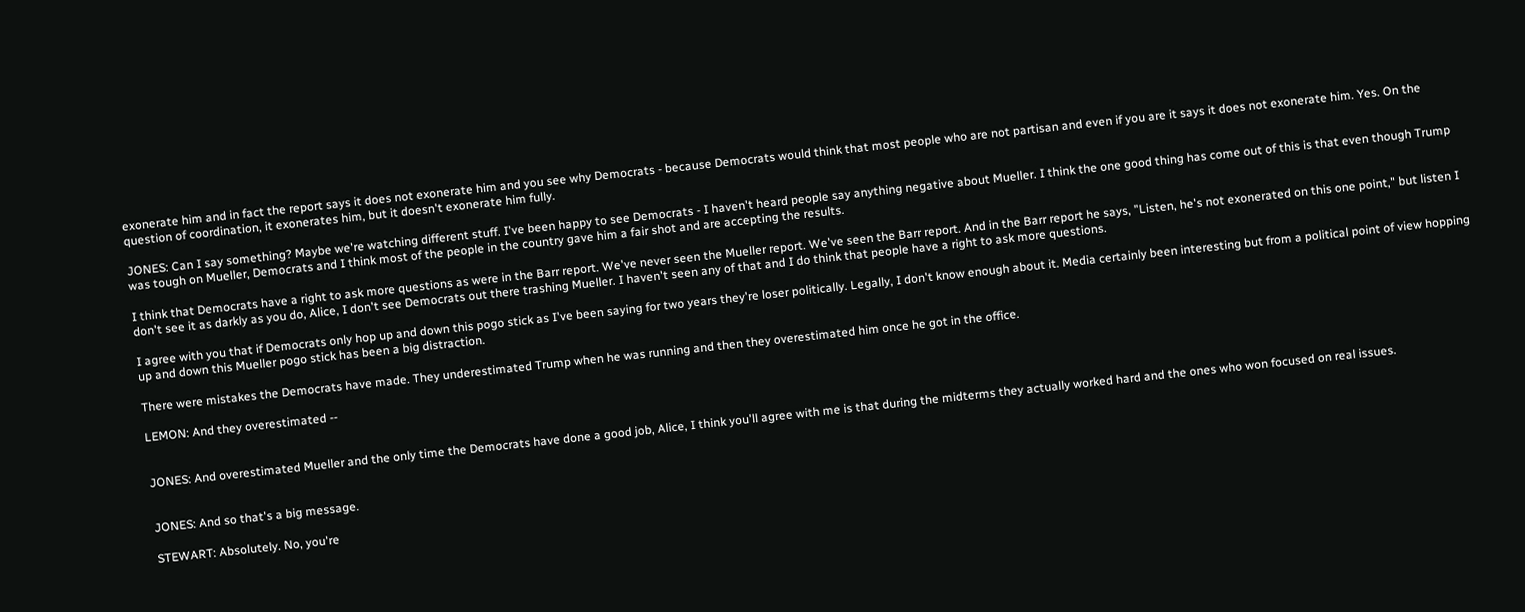exonerate him and in fact the report says it does not exonerate him and you see why Democrats - because Democrats would think that most people who are not partisan and even if you are it says it does not exonerate him. Yes. On the question of coordination, it exonerates him, but it doesn't exonerate him fully.

JONES: Can I say something? Maybe we're watching different stuff. I've been happy to see Democrats - I haven't heard people say anything negative about Mueller. I think the one good thing has come out of this is that even though Trump was tough on Mueller, Democrats and I think most of the people in the country gave him a fair shot and are accepting the results.

I think that Democrats have a right to ask more questions as were in the Barr report. We've never seen the Mueller report. We've seen the Barr report. And in the Barr report he says, "Listen, he's not exonerated on this one point," but listen I don't see it as darkly as you do, Alice, I don't see Democrats out there trashing Mueller. I haven't seen any of that and I do think that people have a right to ask more questions.

I agree with you that if Democrats only hop up and down this pogo stick as I've been saying for two years they're loser politically. Legally, I don't know enough about it. Media certainly been interesting but from a political point of view hopping up and down this Mueller pogo stick has been a big distraction.

There were mistakes the Democrats have made. They underestimated Trump when he was running and then they overestimated him once he got in the office.

LEMON: And they overestimated --


JONES: And overestimated Mueller and the only time the Democrats have done a good job, Alice, I think you'll agree with me is that during the midterms they actually worked hard and the ones who won focused on real issues.


JONES: And so that's a big message.

STEWART: Absolutely. No, you're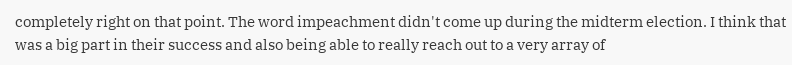completely right on that point. The word impeachment didn't come up during the midterm election. I think that was a big part in their success and also being able to really reach out to a very array of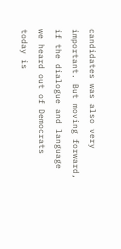candidates was also very important. But moving forward, if the dialogue and language we heard out of Democrats today is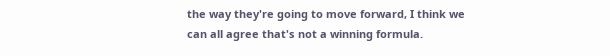the way they're going to move forward, I think we can all agree that's not a winning formula.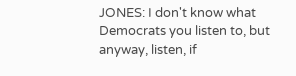JONES: I don't know what Democrats you listen to, but anyway, listen, if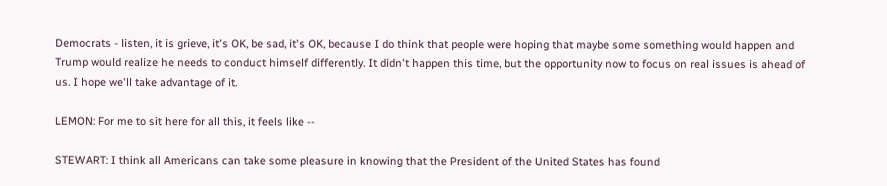Democrats - listen, it is grieve, it's OK, be sad, it's OK, because I do think that people were hoping that maybe some something would happen and Trump would realize he needs to conduct himself differently. It didn't happen this time, but the opportunity now to focus on real issues is ahead of us. I hope we'll take advantage of it.

LEMON: For me to sit here for all this, it feels like --

STEWART: I think all Americans can take some pleasure in knowing that the President of the United States has found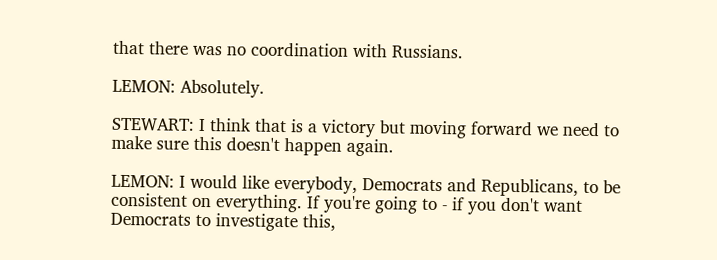that there was no coordination with Russians.

LEMON: Absolutely.

STEWART: I think that is a victory but moving forward we need to make sure this doesn't happen again.

LEMON: I would like everybody, Democrats and Republicans, to be consistent on everything. If you're going to - if you don't want Democrats to investigate this,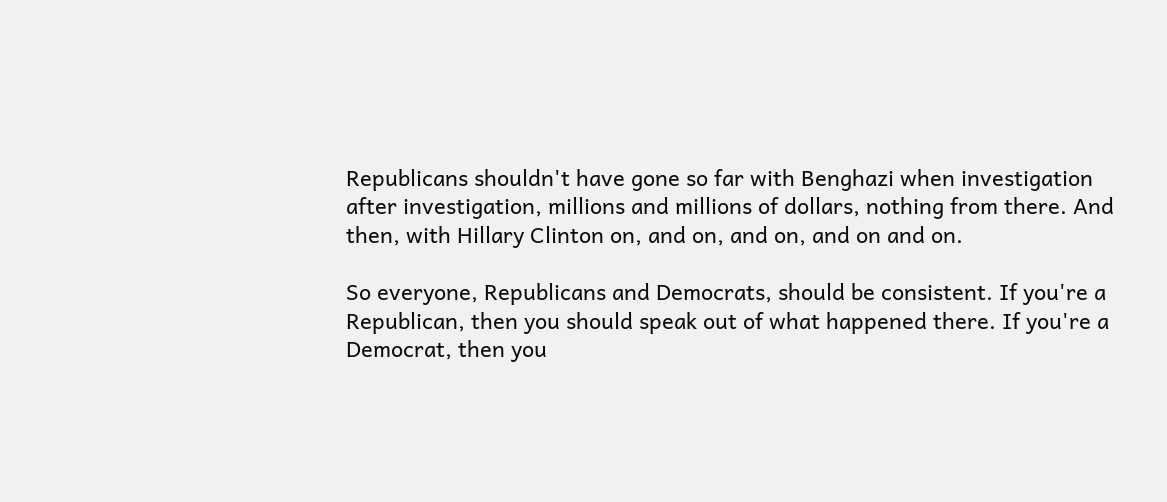Republicans shouldn't have gone so far with Benghazi when investigation after investigation, millions and millions of dollars, nothing from there. And then, with Hillary Clinton on, and on, and on, and on and on.

So everyone, Republicans and Democrats, should be consistent. If you're a Republican, then you should speak out of what happened there. If you're a Democrat, then you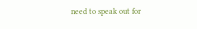need to speak out for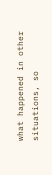what happened in other situations, so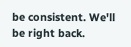be consistent. We'll be right back.